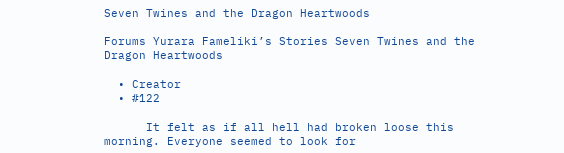Seven Twines and the Dragon Heartwoods

Forums Yurara Fameliki’s Stories Seven Twines and the Dragon Heartwoods

  • Creator
  • #122

      It felt as if all hell had broken loose this morning. Everyone seemed to look for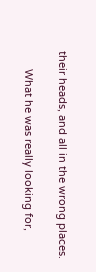their heads, and all in the wrong places.

      What he was really looking for,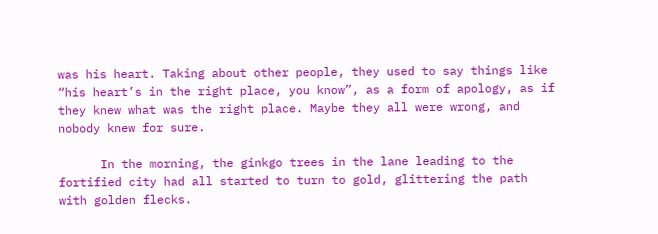was his heart. Taking about other people, they used to say things like “his heart’s in the right place, you know”, as a form of apology, as if they knew what was the right place. Maybe they all were wrong, and nobody knew for sure.

      In the morning, the ginkgo trees in the lane leading to the fortified city had all started to turn to gold, glittering the path with golden flecks.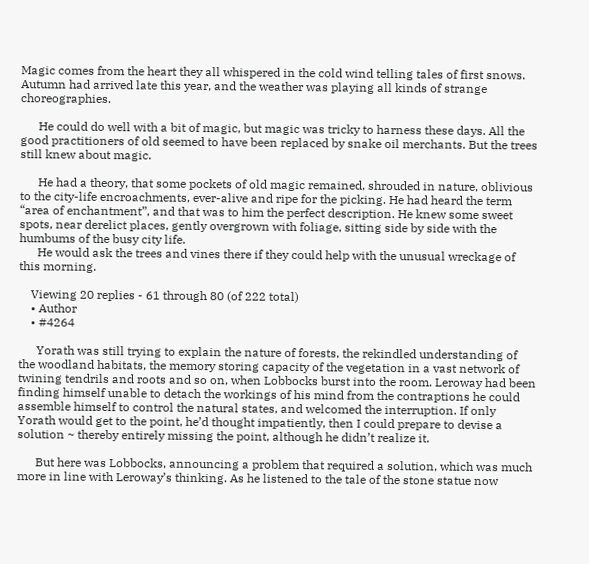Magic comes from the heart they all whispered in the cold wind telling tales of first snows. Autumn had arrived late this year, and the weather was playing all kinds of strange choreographies.

      He could do well with a bit of magic, but magic was tricky to harness these days. All the good practitioners of old seemed to have been replaced by snake oil merchants. But the trees still knew about magic.

      He had a theory, that some pockets of old magic remained, shrouded in nature, oblivious to the city-life encroachments, ever-alive and ripe for the picking. He had heard the term “area of enchantment”, and that was to him the perfect description. He knew some sweet spots, near derelict places, gently overgrown with foliage, sitting side by side with the humbums of the busy city life.
      He would ask the trees and vines there if they could help with the unusual wreckage of this morning.

    Viewing 20 replies - 61 through 80 (of 222 total)
    • Author
    • #4264

      Yorath was still trying to explain the nature of forests, the rekindled understanding of the woodland habitats, the memory storing capacity of the vegetation in a vast network of twining tendrils and roots and so on, when Lobbocks burst into the room. Leroway had been finding himself unable to detach the workings of his mind from the contraptions he could assemble himself to control the natural states, and welcomed the interruption. If only Yorath would get to the point, he’d thought impatiently, then I could prepare to devise a solution ~ thereby entirely missing the point, although he didn’t realize it.

      But here was Lobbocks, announcing a problem that required a solution, which was much more in line with Leroway’s thinking. As he listened to the tale of the stone statue now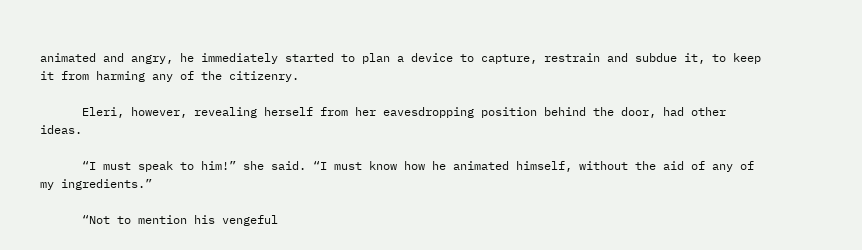animated and angry, he immediately started to plan a device to capture, restrain and subdue it, to keep it from harming any of the citizenry.

      Eleri, however, revealing herself from her eavesdropping position behind the door, had other ideas.

      “I must speak to him!” she said. “I must know how he animated himself, without the aid of any of my ingredients.”

      “Not to mention his vengeful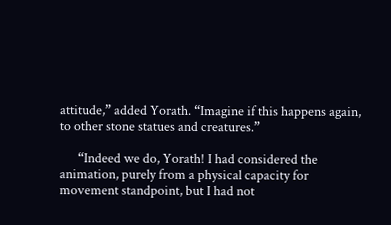attitude,” added Yorath. “Imagine if this happens again, to other stone statues and creatures.”

      “Indeed we do, Yorath! I had considered the animation, purely from a physical capacity for movement standpoint, but I had not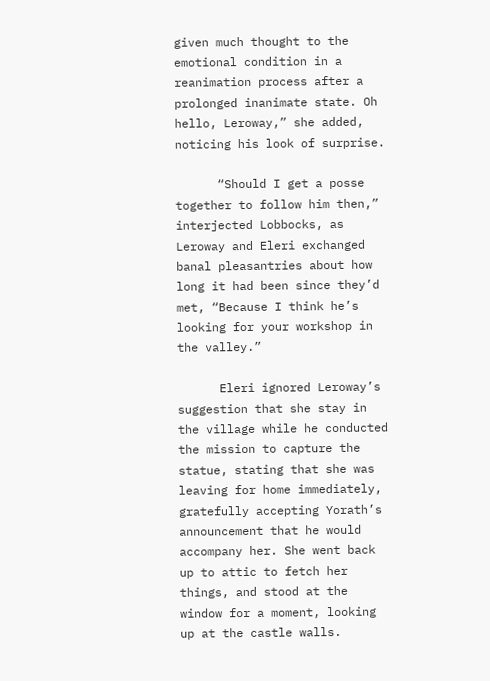given much thought to the emotional condition in a reanimation process after a prolonged inanimate state. Oh hello, Leroway,” she added, noticing his look of surprise.

      “Should I get a posse together to follow him then,” interjected Lobbocks, as Leroway and Eleri exchanged banal pleasantries about how long it had been since they’d met, “Because I think he’s looking for your workshop in the valley.”

      Eleri ignored Leroway’s suggestion that she stay in the village while he conducted the mission to capture the statue, stating that she was leaving for home immediately, gratefully accepting Yorath’s announcement that he would accompany her. She went back up to attic to fetch her things, and stood at the window for a moment, looking up at the castle walls.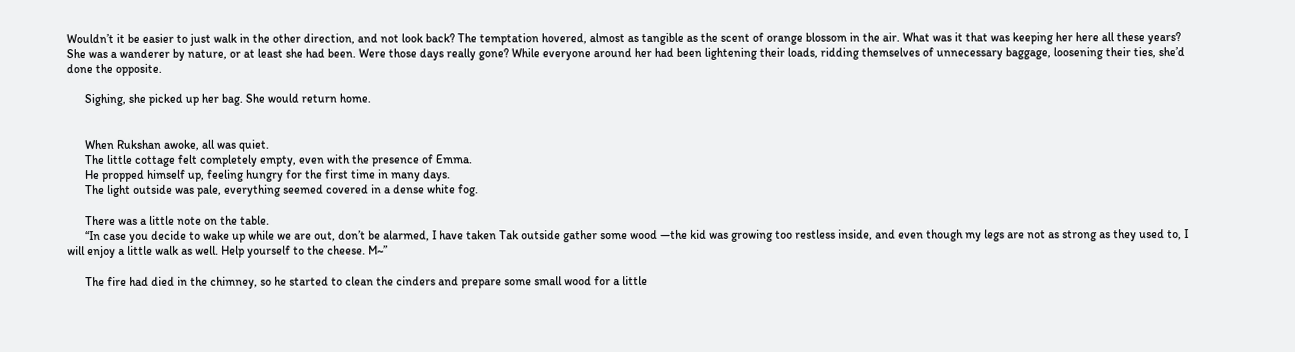Wouldn’t it be easier to just walk in the other direction, and not look back? The temptation hovered, almost as tangible as the scent of orange blossom in the air. What was it that was keeping her here all these years? She was a wanderer by nature, or at least she had been. Were those days really gone? While everyone around her had been lightening their loads, ridding themselves of unnecessary baggage, loosening their ties, she’d done the opposite.

      Sighing, she picked up her bag. She would return home.


      When Rukshan awoke, all was quiet.
      The little cottage felt completely empty, even with the presence of Emma.
      He propped himself up, feeling hungry for the first time in many days.
      The light outside was pale, everything seemed covered in a dense white fog.

      There was a little note on the table.
      “In case you decide to wake up while we are out, don’t be alarmed, I have taken Tak outside gather some wood —the kid was growing too restless inside, and even though my legs are not as strong as they used to, I will enjoy a little walk as well. Help yourself to the cheese. M~”

      The fire had died in the chimney, so he started to clean the cinders and prepare some small wood for a little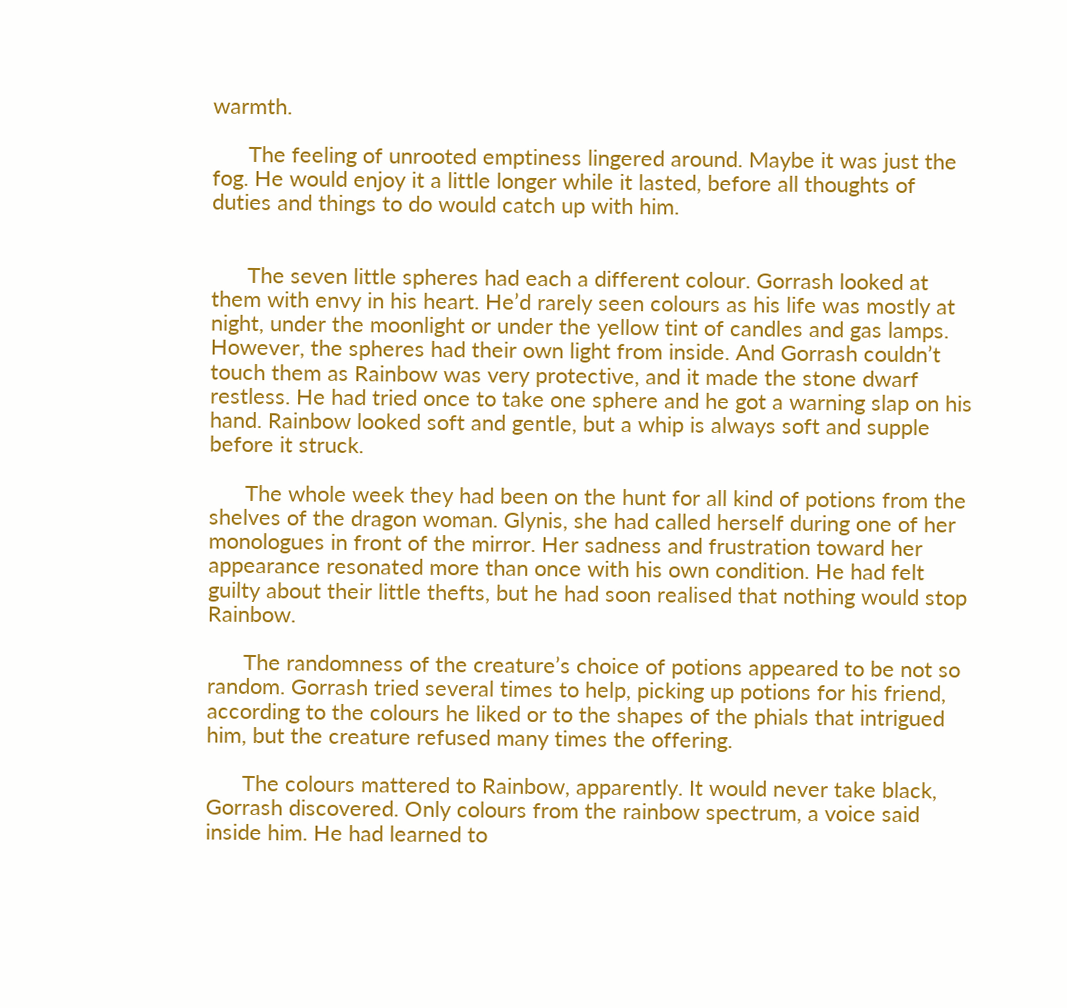warmth.

      The feeling of unrooted emptiness lingered around. Maybe it was just the fog. He would enjoy it a little longer while it lasted, before all thoughts of duties and things to do would catch up with him.


      The seven little spheres had each a different colour. Gorrash looked at them with envy in his heart. He’d rarely seen colours as his life was mostly at night, under the moonlight or under the yellow tint of candles and gas lamps. However, the spheres had their own light from inside. And Gorrash couldn’t touch them as Rainbow was very protective, and it made the stone dwarf restless. He had tried once to take one sphere and he got a warning slap on his hand. Rainbow looked soft and gentle, but a whip is always soft and supple before it struck.

      The whole week they had been on the hunt for all kind of potions from the shelves of the dragon woman. Glynis, she had called herself during one of her monologues in front of the mirror. Her sadness and frustration toward her appearance resonated more than once with his own condition. He had felt guilty about their little thefts, but he had soon realised that nothing would stop Rainbow.

      The randomness of the creature’s choice of potions appeared to be not so random. Gorrash tried several times to help, picking up potions for his friend, according to the colours he liked or to the shapes of the phials that intrigued him, but the creature refused many times the offering.

      The colours mattered to Rainbow, apparently. It would never take black, Gorrash discovered. Only colours from the rainbow spectrum, a voice said inside him. He had learned to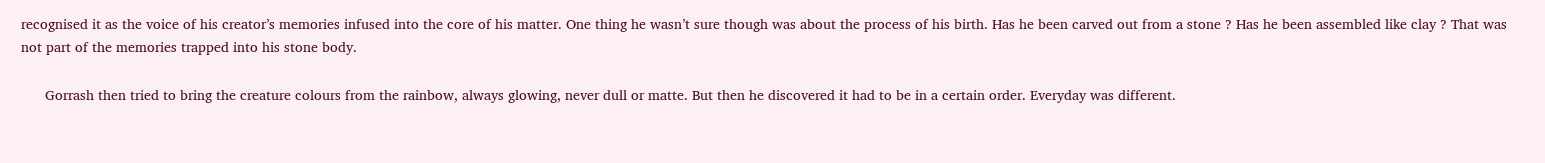recognised it as the voice of his creator’s memories infused into the core of his matter. One thing he wasn’t sure though was about the process of his birth. Has he been carved out from a stone ? Has he been assembled like clay ? That was not part of the memories trapped into his stone body.

      Gorrash then tried to bring the creature colours from the rainbow, always glowing, never dull or matte. But then he discovered it had to be in a certain order. Everyday was different.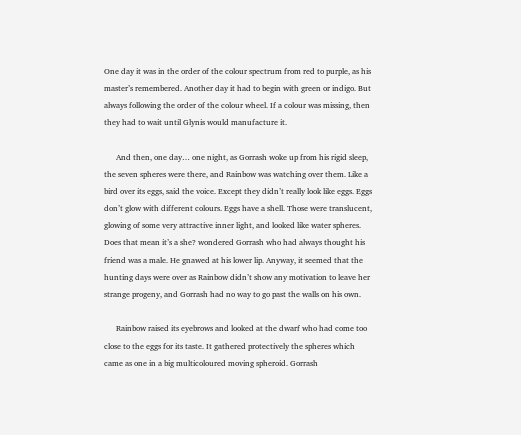One day it was in the order of the colour spectrum from red to purple, as his master’s remembered. Another day it had to begin with green or indigo. But always following the order of the colour wheel. If a colour was missing, then they had to wait until Glynis would manufacture it.

      And then, one day… one night, as Gorrash woke up from his rigid sleep, the seven spheres were there, and Rainbow was watching over them. Like a bird over its eggs, said the voice. Except they didn’t really look like eggs. Eggs don’t glow with different colours. Eggs have a shell. Those were translucent, glowing of some very attractive inner light, and looked like water spheres. Does that mean it’s a she? wondered Gorrash who had always thought his friend was a male. He gnawed at his lower lip. Anyway, it seemed that the hunting days were over as Rainbow didn’t show any motivation to leave her strange progeny, and Gorrash had no way to go past the walls on his own.

      Rainbow raised its eyebrows and looked at the dwarf who had come too close to the eggs for its taste. It gathered protectively the spheres which came as one in a big multicoloured moving spheroid. Gorrash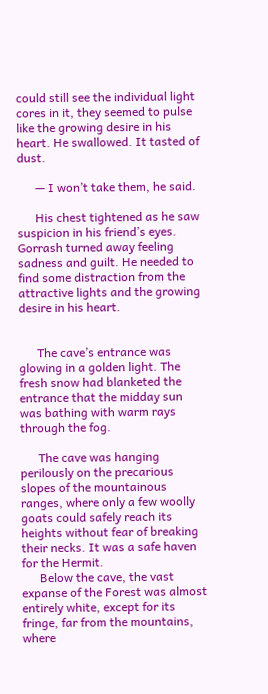could still see the individual light cores in it, they seemed to pulse like the growing desire in his heart. He swallowed. It tasted of dust.

      — I won’t take them, he said.

      His chest tightened as he saw suspicion in his friend’s eyes. Gorrash turned away feeling sadness and guilt. He needed to find some distraction from the attractive lights and the growing desire in his heart.


      The cave’s entrance was glowing in a golden light. The fresh snow had blanketed the entrance that the midday sun was bathing with warm rays through the fog.

      The cave was hanging perilously on the precarious slopes of the mountainous ranges, where only a few woolly goats could safely reach its heights without fear of breaking their necks. It was a safe haven for the Hermit.
      Below the cave, the vast expanse of the Forest was almost entirely white, except for its fringe, far from the mountains, where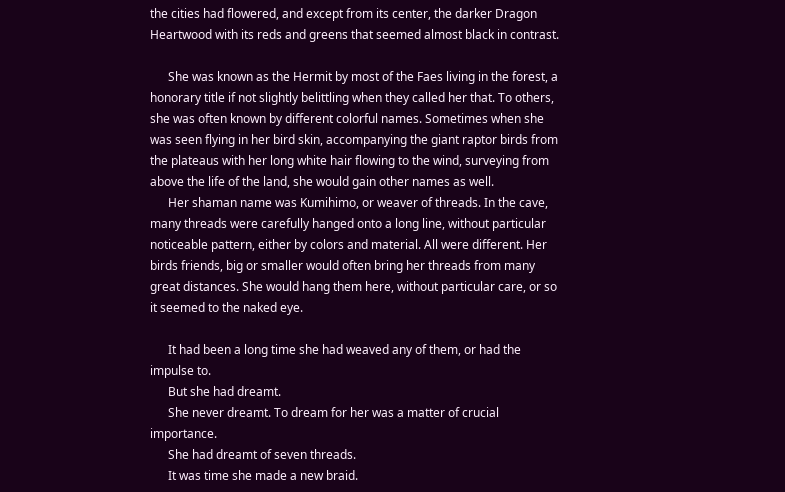the cities had flowered, and except from its center, the darker Dragon Heartwood with its reds and greens that seemed almost black in contrast.

      She was known as the Hermit by most of the Faes living in the forest, a honorary title if not slightly belittling when they called her that. To others, she was often known by different colorful names. Sometimes when she was seen flying in her bird skin, accompanying the giant raptor birds from the plateaus with her long white hair flowing to the wind, surveying from above the life of the land, she would gain other names as well.
      Her shaman name was Kumihimo, or weaver of threads. In the cave, many threads were carefully hanged onto a long line, without particular noticeable pattern, either by colors and material. All were different. Her birds friends, big or smaller would often bring her threads from many great distances. She would hang them here, without particular care, or so it seemed to the naked eye.

      It had been a long time she had weaved any of them, or had the impulse to.
      But she had dreamt.
      She never dreamt. To dream for her was a matter of crucial importance.
      She had dreamt of seven threads.
      It was time she made a new braid.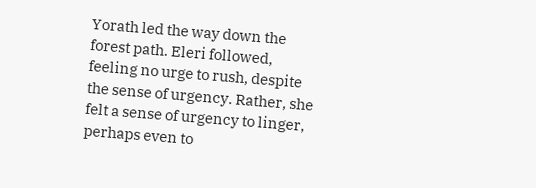Yorath led the way down the forest path. Eleri followed, feeling no urge to rush, despite the sense of urgency. Rather, she felt a sense of urgency to linger, perhaps even to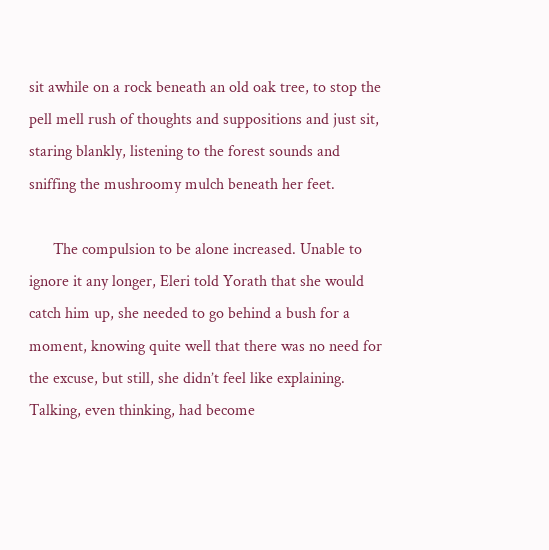sit awhile on a rock beneath an old oak tree, to stop the pell mell rush of thoughts and suppositions and just sit, staring blankly, listening to the forest sounds and sniffing the mushroomy mulch beneath her feet.

      The compulsion to be alone increased. Unable to ignore it any longer, Eleri told Yorath that she would catch him up, she needed to go behind a bush for a moment, knowing quite well that there was no need for the excuse, but still, she didn’t feel like explaining. Talking, even thinking, had become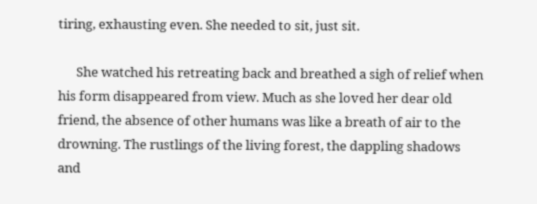tiring, exhausting even. She needed to sit, just sit.

      She watched his retreating back and breathed a sigh of relief when his form disappeared from view. Much as she loved her dear old friend, the absence of other humans was like a breath of air to the drowning. The rustlings of the living forest, the dappling shadows and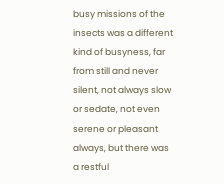busy missions of the insects was a different kind of busyness, far from still and never silent, not always slow or sedate, not even serene or pleasant always, but there was a restful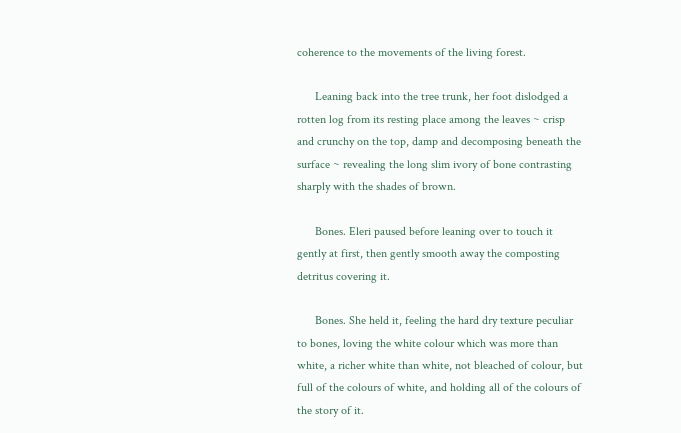coherence to the movements of the living forest.

      Leaning back into the tree trunk, her foot dislodged a rotten log from its resting place among the leaves ~ crisp and crunchy on the top, damp and decomposing beneath the surface ~ revealing the long slim ivory of bone contrasting sharply with the shades of brown.

      Bones. Eleri paused before leaning over to touch it gently at first, then gently smooth away the composting detritus covering it.

      Bones. She held it, feeling the hard dry texture peculiar to bones, loving the white colour which was more than white, a richer white than white, not bleached of colour, but full of the colours of white, and holding all of the colours of the story of it.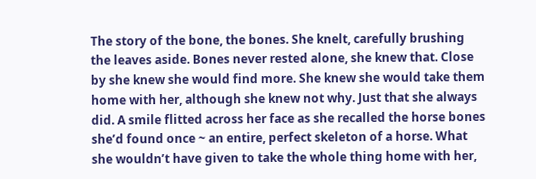The story of the bone, the bones. She knelt, carefully brushing the leaves aside. Bones never rested alone, she knew that. Close by she knew she would find more. She knew she would take them home with her, although she knew not why. Just that she always did. A smile flitted across her face as she recalled the horse bones she’d found once ~ an entire, perfect skeleton of a horse. What she wouldn’t have given to take the whole thing home with her,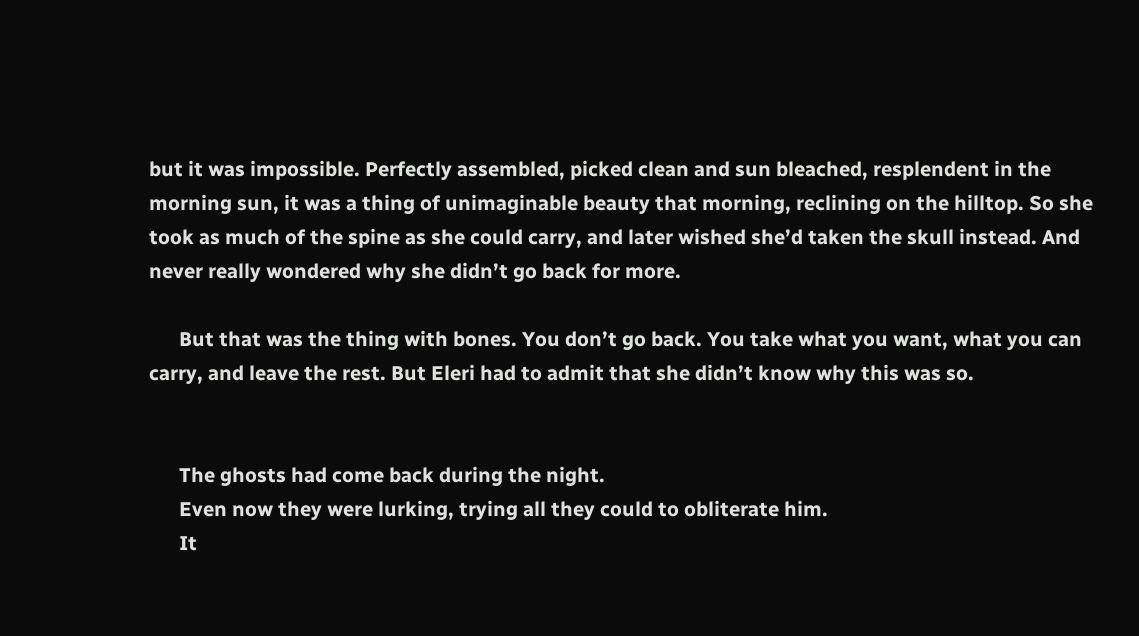but it was impossible. Perfectly assembled, picked clean and sun bleached, resplendent in the morning sun, it was a thing of unimaginable beauty that morning, reclining on the hilltop. So she took as much of the spine as she could carry, and later wished she’d taken the skull instead. And never really wondered why she didn’t go back for more.

      But that was the thing with bones. You don’t go back. You take what you want, what you can carry, and leave the rest. But Eleri had to admit that she didn’t know why this was so.


      The ghosts had come back during the night.
      Even now they were lurking, trying all they could to obliterate him.
      It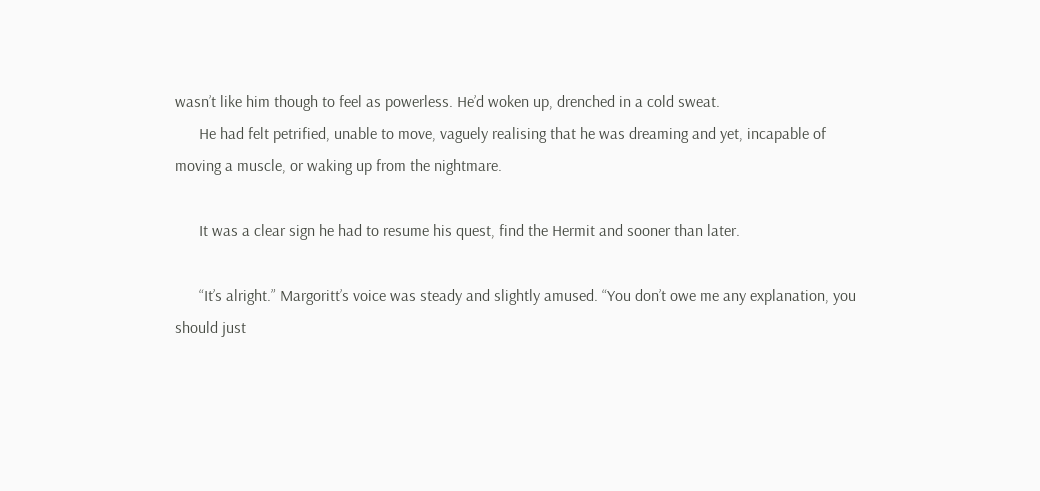wasn’t like him though to feel as powerless. He’d woken up, drenched in a cold sweat.
      He had felt petrified, unable to move, vaguely realising that he was dreaming and yet, incapable of moving a muscle, or waking up from the nightmare.

      It was a clear sign he had to resume his quest, find the Hermit and sooner than later.

      “It’s alright.” Margoritt’s voice was steady and slightly amused. “You don’t owe me any explanation, you should just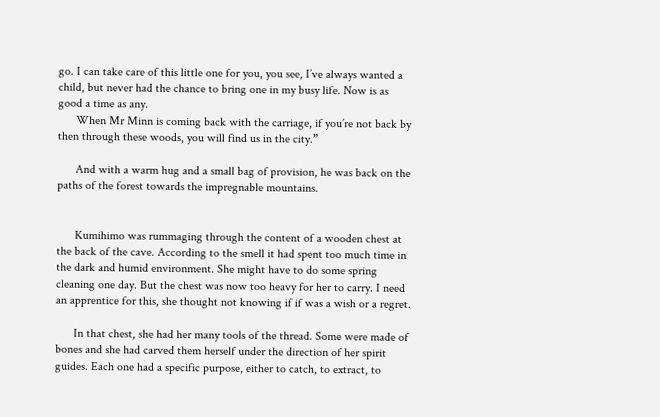go. I can take care of this little one for you, you see, I’ve always wanted a child, but never had the chance to bring one in my busy life. Now is as good a time as any.
      When Mr Minn is coming back with the carriage, if you’re not back by then through these woods, you will find us in the city.”

      And with a warm hug and a small bag of provision, he was back on the paths of the forest towards the impregnable mountains.


      Kumihimo was rummaging through the content of a wooden chest at the back of the cave. According to the smell it had spent too much time in the dark and humid environment. She might have to do some spring cleaning one day. But the chest was now too heavy for her to carry. I need an apprentice for this, she thought not knowing if if was a wish or a regret.

      In that chest, she had her many tools of the thread. Some were made of bones and she had carved them herself under the direction of her spirit guides. Each one had a specific purpose, either to catch, to extract, to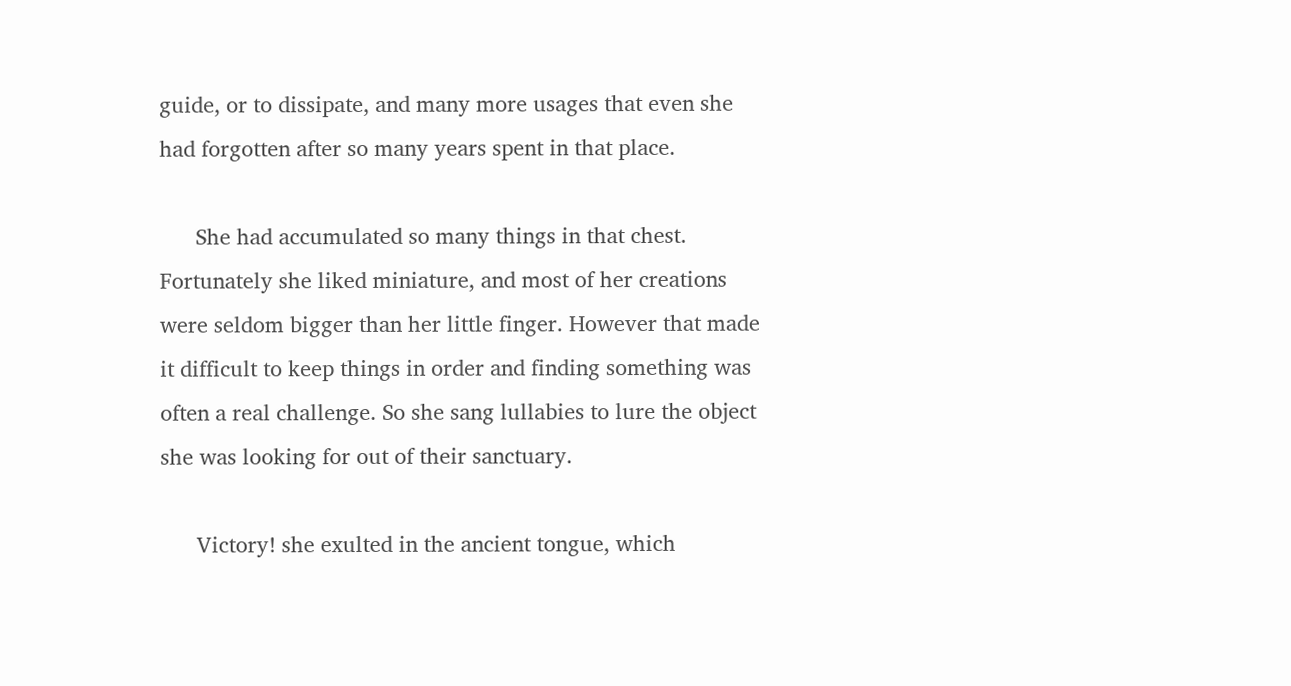guide, or to dissipate, and many more usages that even she had forgotten after so many years spent in that place.

      She had accumulated so many things in that chest. Fortunately she liked miniature, and most of her creations were seldom bigger than her little finger. However that made it difficult to keep things in order and finding something was often a real challenge. So she sang lullabies to lure the object she was looking for out of their sanctuary.

      Victory! she exulted in the ancient tongue, which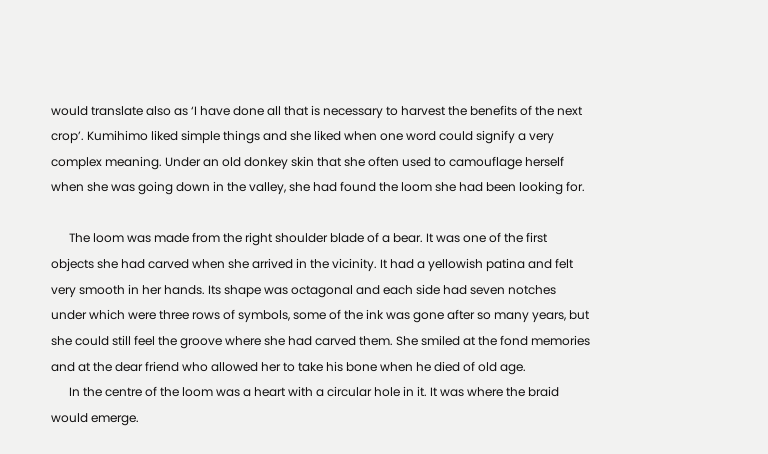would translate also as ‘I have done all that is necessary to harvest the benefits of the next crop’. Kumihimo liked simple things and she liked when one word could signify a very complex meaning. Under an old donkey skin that she often used to camouflage herself when she was going down in the valley, she had found the loom she had been looking for.

      The loom was made from the right shoulder blade of a bear. It was one of the first objects she had carved when she arrived in the vicinity. It had a yellowish patina and felt very smooth in her hands. Its shape was octagonal and each side had seven notches under which were three rows of symbols, some of the ink was gone after so many years, but she could still feel the groove where she had carved them. She smiled at the fond memories and at the dear friend who allowed her to take his bone when he died of old age.
      In the centre of the loom was a heart with a circular hole in it. It was where the braid would emerge.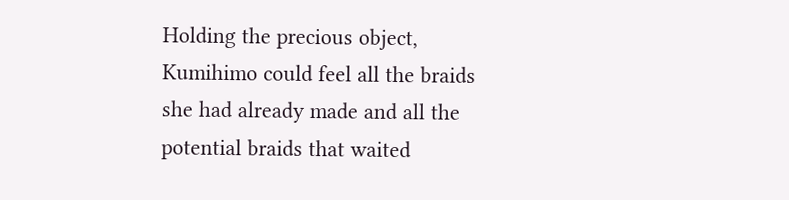Holding the precious object, Kumihimo could feel all the braids she had already made and all the potential braids that waited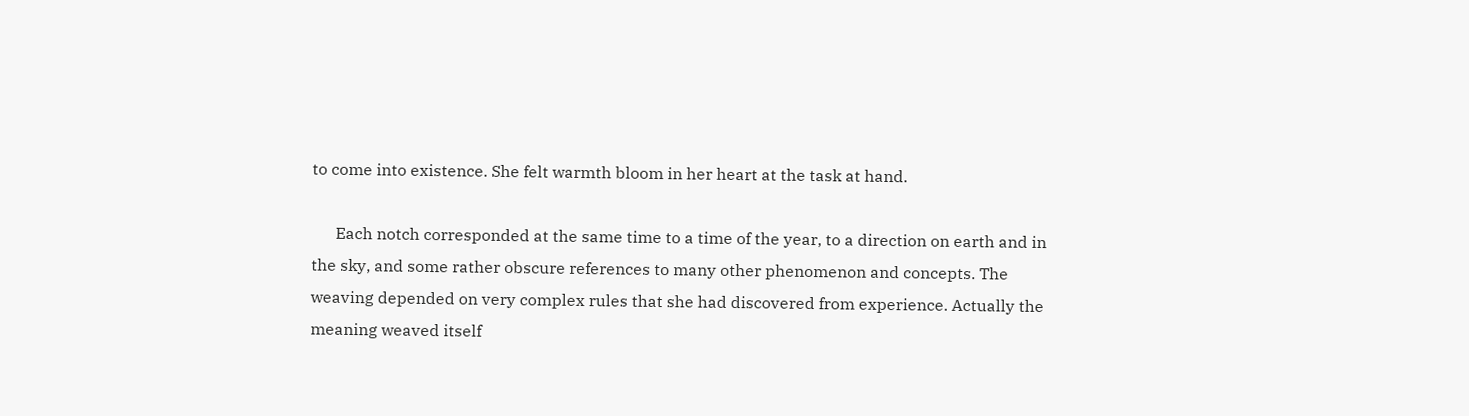to come into existence. She felt warmth bloom in her heart at the task at hand.

      Each notch corresponded at the same time to a time of the year, to a direction on earth and in the sky, and some rather obscure references to many other phenomenon and concepts. The weaving depended on very complex rules that she had discovered from experience. Actually the meaning weaved itself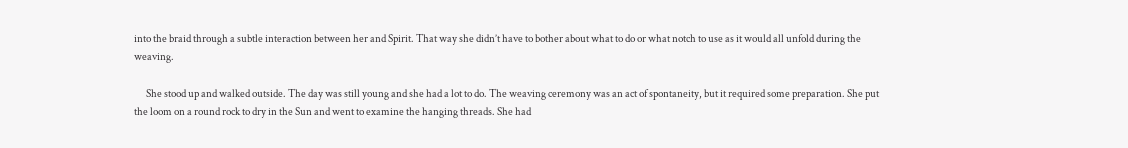into the braid through a subtle interaction between her and Spirit. That way she didn’t have to bother about what to do or what notch to use as it would all unfold during the weaving.

      She stood up and walked outside. The day was still young and she had a lot to do. The weaving ceremony was an act of spontaneity, but it required some preparation. She put the loom on a round rock to dry in the Sun and went to examine the hanging threads. She had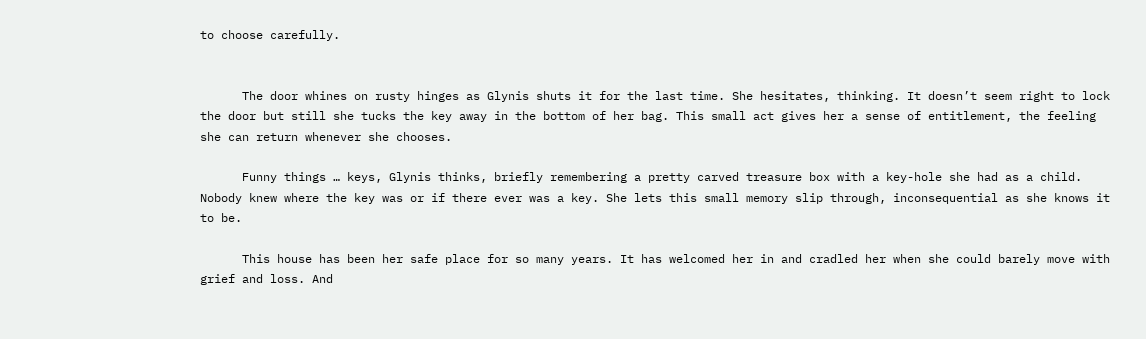to choose carefully.


      The door whines on rusty hinges as Glynis shuts it for the last time. She hesitates, thinking. It doesn’t seem right to lock the door but still she tucks the key away in the bottom of her bag. This small act gives her a sense of entitlement, the feeling she can return whenever she chooses.

      Funny things … keys, Glynis thinks, briefly remembering a pretty carved treasure box with a key-hole she had as a child. Nobody knew where the key was or if there ever was a key. She lets this small memory slip through, inconsequential as she knows it to be.

      This house has been her safe place for so many years. It has welcomed her in and cradled her when she could barely move with grief and loss. And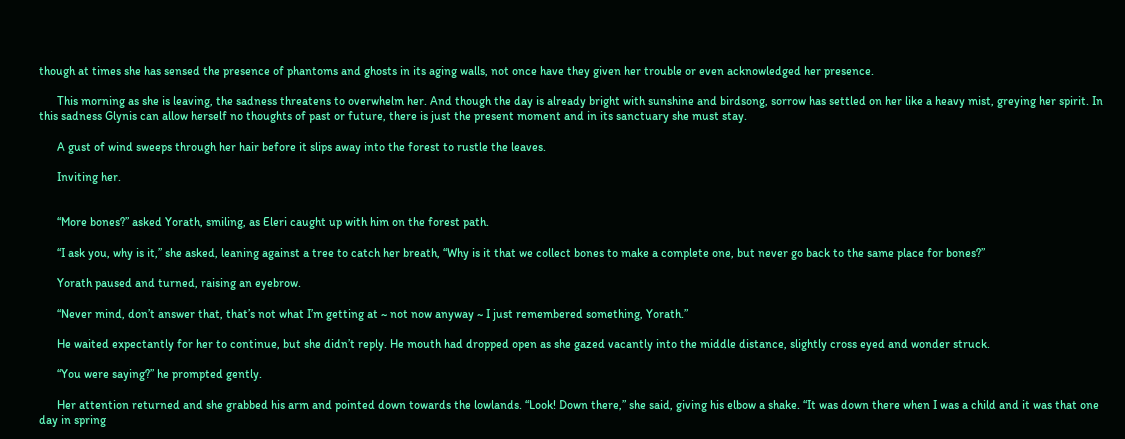though at times she has sensed the presence of phantoms and ghosts in its aging walls, not once have they given her trouble or even acknowledged her presence.

      This morning as she is leaving, the sadness threatens to overwhelm her. And though the day is already bright with sunshine and birdsong, sorrow has settled on her like a heavy mist, greying her spirit. In this sadness Glynis can allow herself no thoughts of past or future, there is just the present moment and in its sanctuary she must stay.

      A gust of wind sweeps through her hair before it slips away into the forest to rustle the leaves.

      Inviting her.


      “More bones?” asked Yorath, smiling, as Eleri caught up with him on the forest path.

      “I ask you, why is it,” she asked, leaning against a tree to catch her breath, “Why is it that we collect bones to make a complete one, but never go back to the same place for bones?”

      Yorath paused and turned, raising an eyebrow.

      “Never mind, don’t answer that, that’s not what I’m getting at ~ not now anyway ~ I just remembered something, Yorath.”

      He waited expectantly for her to continue, but she didn’t reply. He mouth had dropped open as she gazed vacantly into the middle distance, slightly cross eyed and wonder struck.

      “You were saying?” he prompted gently.

      Her attention returned and she grabbed his arm and pointed down towards the lowlands. “Look! Down there,” she said, giving his elbow a shake. “It was down there when I was a child and it was that one day in spring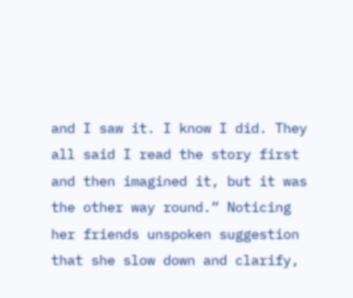and I saw it. I know I did. They all said I read the story first and then imagined it, but it was the other way round.” Noticing her friends unspoken suggestion that she slow down and clarify,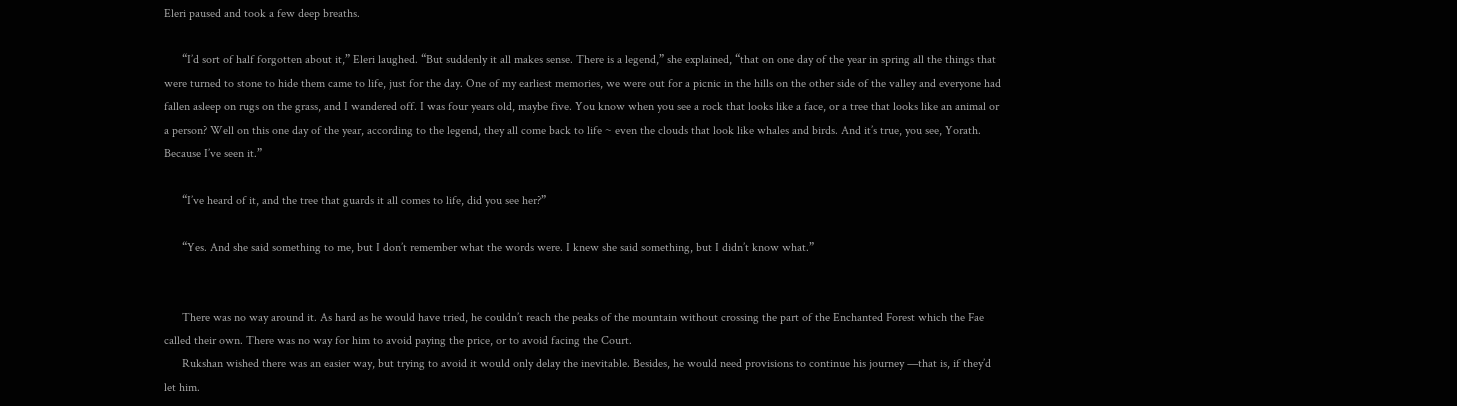Eleri paused and took a few deep breaths.

      “I’d sort of half forgotten about it,” Eleri laughed. “But suddenly it all makes sense. There is a legend,” she explained, “that on one day of the year in spring all the things that were turned to stone to hide them came to life, just for the day. One of my earliest memories, we were out for a picnic in the hills on the other side of the valley and everyone had fallen asleep on rugs on the grass, and I wandered off. I was four years old, maybe five. You know when you see a rock that looks like a face, or a tree that looks like an animal or a person? Well on this one day of the year, according to the legend, they all come back to life ~ even the clouds that look like whales and birds. And it’s true, you see, Yorath. Because I’ve seen it.”

      “I’ve heard of it, and the tree that guards it all comes to life, did you see her?”

      “Yes. And she said something to me, but I don’t remember what the words were. I knew she said something, but I didn’t know what.”


      There was no way around it. As hard as he would have tried, he couldn’t reach the peaks of the mountain without crossing the part of the Enchanted Forest which the Fae called their own. There was no way for him to avoid paying the price, or to avoid facing the Court.
      Rukshan wished there was an easier way, but trying to avoid it would only delay the inevitable. Besides, he would need provisions to continue his journey —that is, if they’d let him.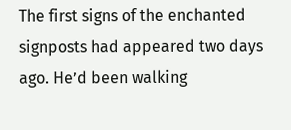The first signs of the enchanted signposts had appeared two days ago. He’d been walking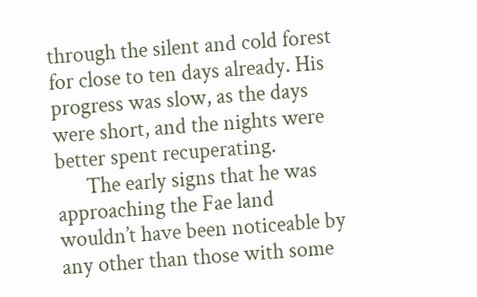through the silent and cold forest for close to ten days already. His progress was slow, as the days were short, and the nights were better spent recuperating.
      The early signs that he was approaching the Fae land wouldn’t have been noticeable by any other than those with some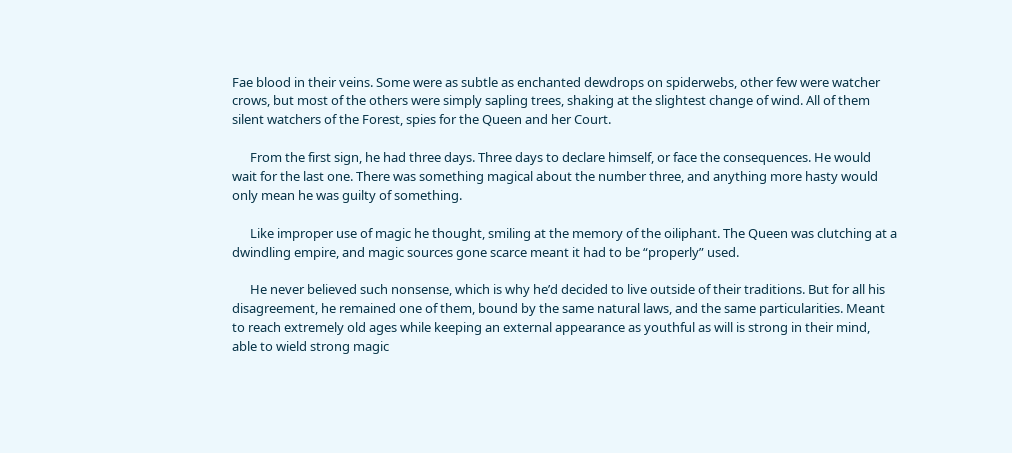Fae blood in their veins. Some were as subtle as enchanted dewdrops on spiderwebs, other few were watcher crows, but most of the others were simply sapling trees, shaking at the slightest change of wind. All of them silent watchers of the Forest, spies for the Queen and her Court.

      From the first sign, he had three days. Three days to declare himself, or face the consequences. He would wait for the last one. There was something magical about the number three, and anything more hasty would only mean he was guilty of something.

      Like improper use of magic he thought, smiling at the memory of the oiliphant. The Queen was clutching at a dwindling empire, and magic sources gone scarce meant it had to be “properly” used.

      He never believed such nonsense, which is why he’d decided to live outside of their traditions. But for all his disagreement, he remained one of them, bound by the same natural laws, and the same particularities. Meant to reach extremely old ages while keeping an external appearance as youthful as will is strong in their mind, able to wield strong magic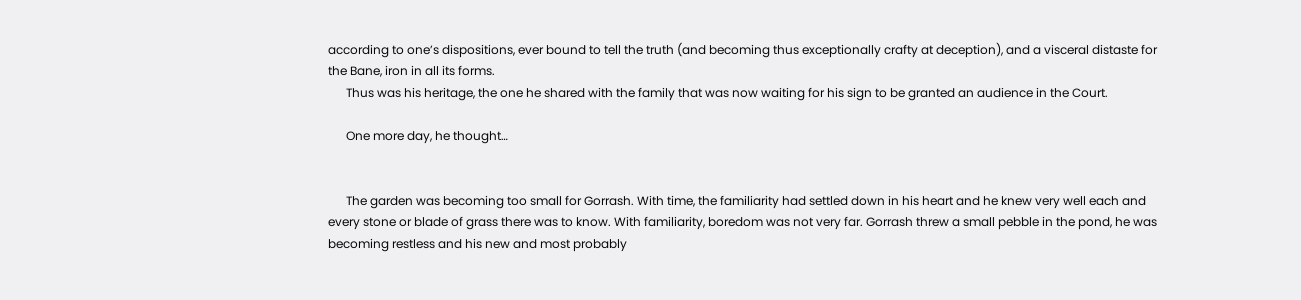according to one’s dispositions, ever bound to tell the truth (and becoming thus exceptionally crafty at deception), and a visceral distaste for the Bane, iron in all its forms.
      Thus was his heritage, the one he shared with the family that was now waiting for his sign to be granted an audience in the Court.

      One more day, he thought…


      The garden was becoming too small for Gorrash. With time, the familiarity had settled down in his heart and he knew very well each and every stone or blade of grass there was to know. With familiarity, boredom was not very far. Gorrash threw a small pebble in the pond, he was becoming restless and his new and most probably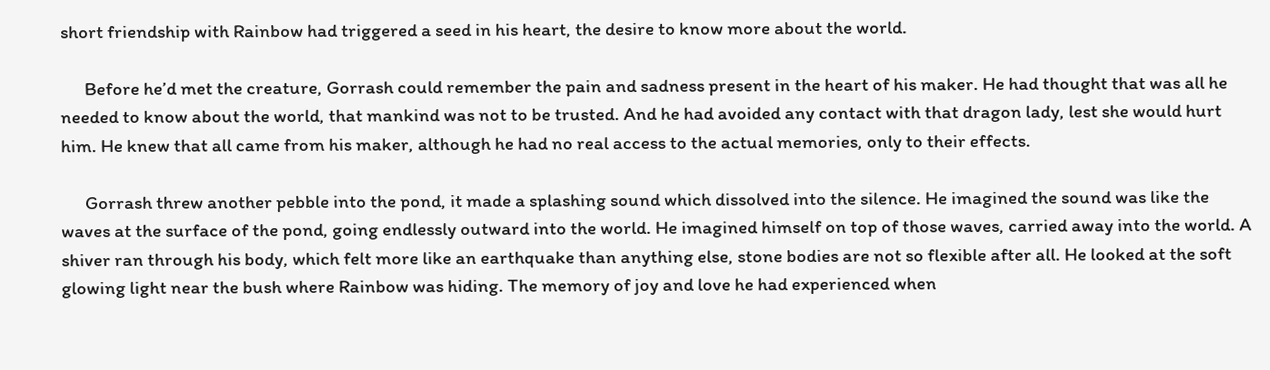short friendship with Rainbow had triggered a seed in his heart, the desire to know more about the world.

      Before he’d met the creature, Gorrash could remember the pain and sadness present in the heart of his maker. He had thought that was all he needed to know about the world, that mankind was not to be trusted. And he had avoided any contact with that dragon lady, lest she would hurt him. He knew that all came from his maker, although he had no real access to the actual memories, only to their effects.

      Gorrash threw another pebble into the pond, it made a splashing sound which dissolved into the silence. He imagined the sound was like the waves at the surface of the pond, going endlessly outward into the world. He imagined himself on top of those waves, carried away into the world. A shiver ran through his body, which felt more like an earthquake than anything else, stone bodies are not so flexible after all. He looked at the soft glowing light near the bush where Rainbow was hiding. The memory of joy and love he had experienced when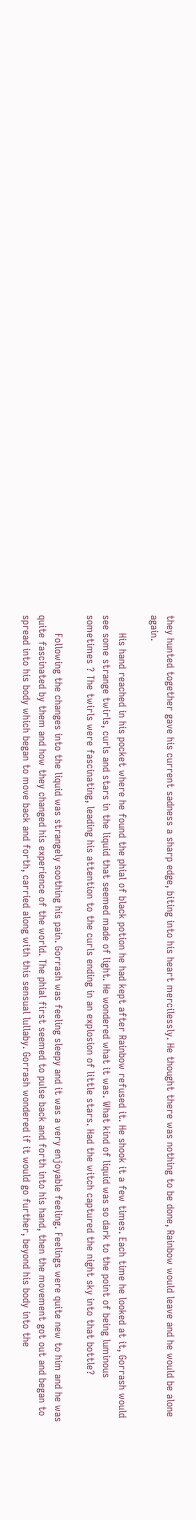they hunted together gave his current sadness a sharp edge, biting into his heart mercilessly. He thought there was nothing to be done, Rainbow would leave and he would be alone again.

      His hand reached in his pocket where he found the phial of black potion he had kept after Rainbow refused it. He shook it a few times. Each time he looked at it, Gorrash would see some strange twirls, curls and stars in the liquid that seemed made of light. He wondered what it was. What kind of liquid was so dark to the point of being luminous sometimes ? The twirls were fascinating, leading his attention to the curls ending in an explosion of little stars. Had the witch captured the night sky into that bottle?

      Following the changes into the liquid was strangely soothing his pain. Gorrash was feeling sleepy and it was a very enjoyable feeling. Feelings were quite new to him and he was quite fascinated by them and how they changed his experience of the world. The phial first seemed to pulse back and forth into his hand, then the movement got out and began to spread into his body which began to move back and forth, carried along with this sensual lullaby. Gorrash wondered if it would go further, beyond his body into the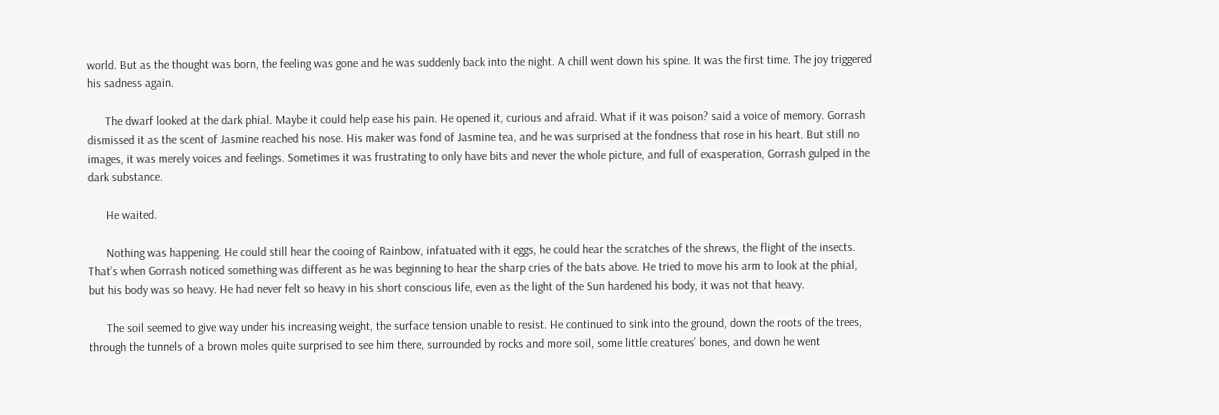world. But as the thought was born, the feeling was gone and he was suddenly back into the night. A chill went down his spine. It was the first time. The joy triggered his sadness again.

      The dwarf looked at the dark phial. Maybe it could help ease his pain. He opened it, curious and afraid. What if it was poison? said a voice of memory. Gorrash dismissed it as the scent of Jasmine reached his nose. His maker was fond of Jasmine tea, and he was surprised at the fondness that rose in his heart. But still no images, it was merely voices and feelings. Sometimes it was frustrating to only have bits and never the whole picture, and full of exasperation, Gorrash gulped in the dark substance.

      He waited.

      Nothing was happening. He could still hear the cooing of Rainbow, infatuated with it eggs, he could hear the scratches of the shrews, the flight of the insects. That’s when Gorrash noticed something was different as he was beginning to hear the sharp cries of the bats above. He tried to move his arm to look at the phial, but his body was so heavy. He had never felt so heavy in his short conscious life, even as the light of the Sun hardened his body, it was not that heavy.

      The soil seemed to give way under his increasing weight, the surface tension unable to resist. He continued to sink into the ground, down the roots of the trees, through the tunnels of a brown moles quite surprised to see him there, surrounded by rocks and more soil, some little creatures’ bones, and down he went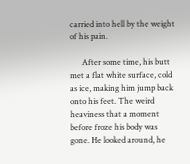carried into hell by the weight of his pain.

      After some time, his butt met a flat white surface, cold as ice, making him jump back onto his feet. The weird heaviness that a moment before froze his body was gone. He looked around, he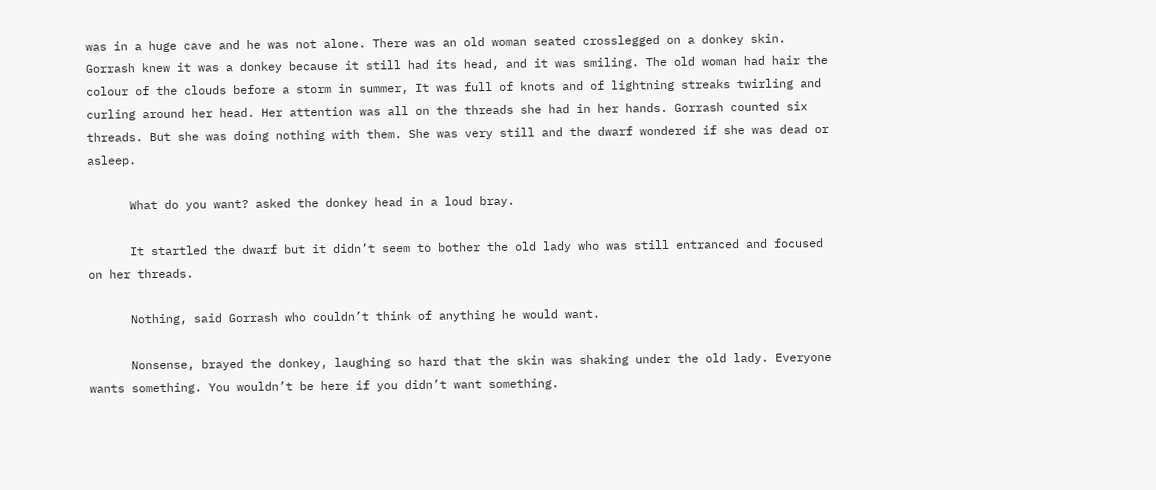was in a huge cave and he was not alone. There was an old woman seated crosslegged on a donkey skin. Gorrash knew it was a donkey because it still had its head, and it was smiling. The old woman had hair the colour of the clouds before a storm in summer, It was full of knots and of lightning streaks twirling and curling around her head. Her attention was all on the threads she had in her hands. Gorrash counted six threads. But she was doing nothing with them. She was very still and the dwarf wondered if she was dead or asleep.

      What do you want? asked the donkey head in a loud bray.

      It startled the dwarf but it didn’t seem to bother the old lady who was still entranced and focused on her threads.

      Nothing, said Gorrash who couldn’t think of anything he would want.

      Nonsense, brayed the donkey, laughing so hard that the skin was shaking under the old lady. Everyone wants something. You wouldn’t be here if you didn’t want something.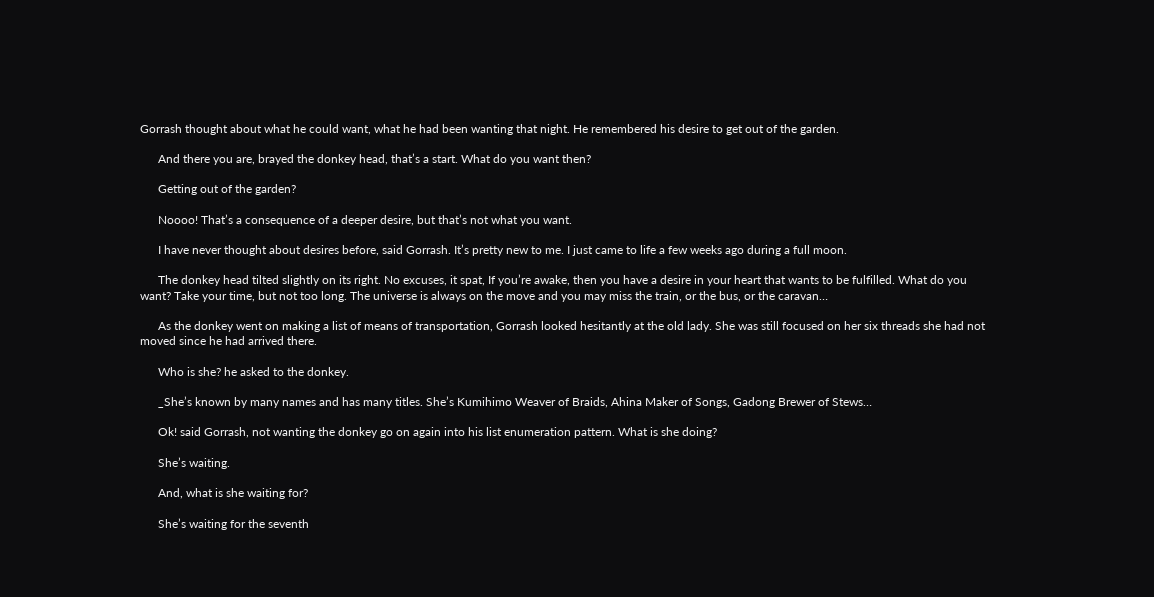Gorrash thought about what he could want, what he had been wanting that night. He remembered his desire to get out of the garden.

      And there you are, brayed the donkey head, that’s a start. What do you want then?

      Getting out of the garden?

      Noooo! That’s a consequence of a deeper desire, but that’s not what you want.

      I have never thought about desires before, said Gorrash. It’s pretty new to me. I just came to life a few weeks ago during a full moon.

      The donkey head tilted slightly on its right. No excuses, it spat, If you’re awake, then you have a desire in your heart that wants to be fulfilled. What do you want? Take your time, but not too long. The universe is always on the move and you may miss the train, or the bus, or the caravan…

      As the donkey went on making a list of means of transportation, Gorrash looked hesitantly at the old lady. She was still focused on her six threads she had not moved since he had arrived there.

      Who is she? he asked to the donkey.

      _She’s known by many names and has many titles. She’s Kumihimo Weaver of Braids, Ahina Maker of Songs, Gadong Brewer of Stews…

      Ok! said Gorrash, not wanting the donkey go on again into his list enumeration pattern. What is she doing?

      She’s waiting.

      And, what is she waiting for?

      She’s waiting for the seventh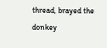thread, brayed the donkey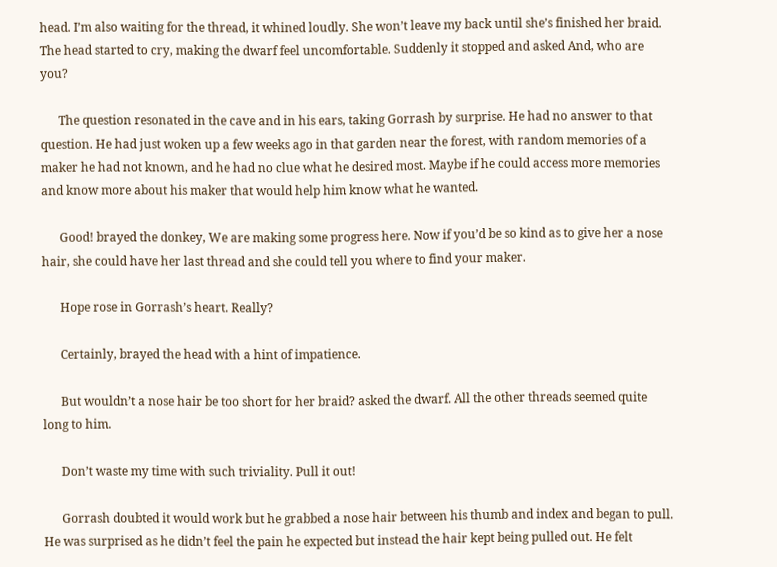head. I’m also waiting for the thread, it whined loudly. She won’t leave my back until she’s finished her braid. The head started to cry, making the dwarf feel uncomfortable. Suddenly it stopped and asked And, who are you?

      The question resonated in the cave and in his ears, taking Gorrash by surprise. He had no answer to that question. He had just woken up a few weeks ago in that garden near the forest, with random memories of a maker he had not known, and he had no clue what he desired most. Maybe if he could access more memories and know more about his maker that would help him know what he wanted.

      Good! brayed the donkey, We are making some progress here. Now if you’d be so kind as to give her a nose hair, she could have her last thread and she could tell you where to find your maker.

      Hope rose in Gorrash’s heart. Really?

      Certainly, brayed the head with a hint of impatience.

      But wouldn’t a nose hair be too short for her braid? asked the dwarf. All the other threads seemed quite long to him.

      Don’t waste my time with such triviality. Pull it out!

      Gorrash doubted it would work but he grabbed a nose hair between his thumb and index and began to pull. He was surprised as he didn’t feel the pain he expected but instead the hair kept being pulled out. He felt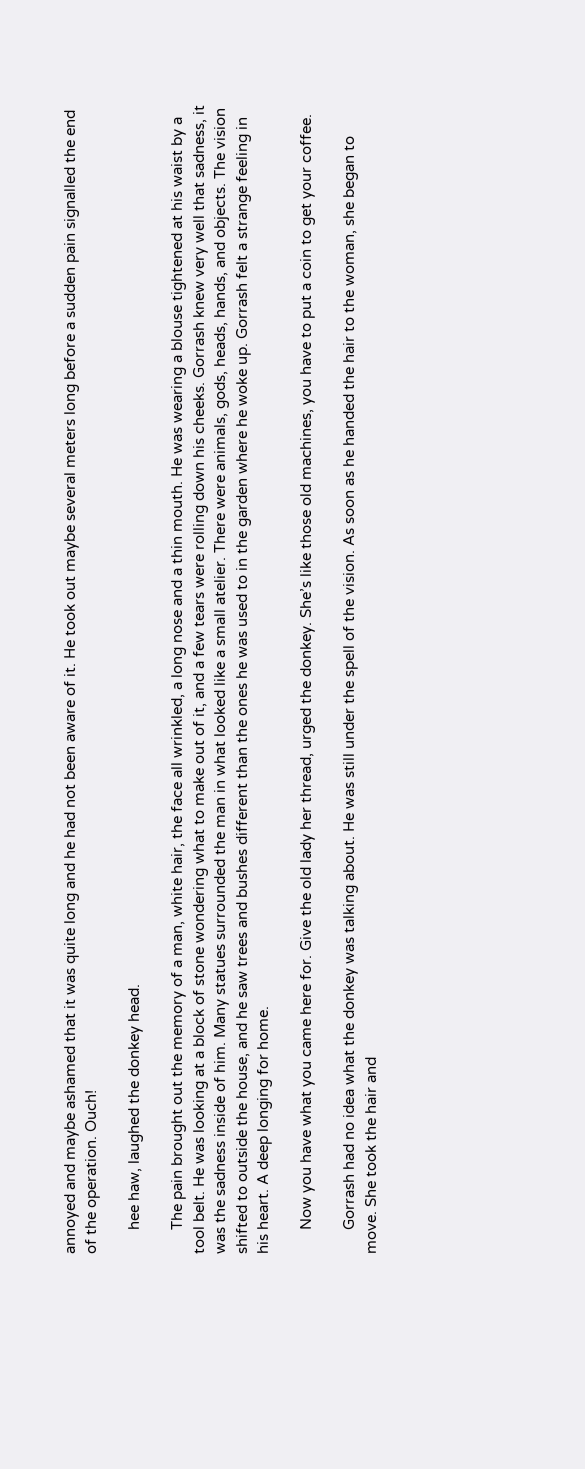annoyed and maybe ashamed that it was quite long and he had not been aware of it. He took out maybe several meters long before a sudden pain signalled the end of the operation. Ouch!

      hee haw, laughed the donkey head.

      The pain brought out the memory of a man, white hair, the face all wrinkled, a long nose and a thin mouth. He was wearing a blouse tightened at his waist by a tool belt. He was looking at a block of stone wondering what to make out of it, and a few tears were rolling down his cheeks. Gorrash knew very well that sadness, it was the sadness inside of him. Many statues surrounded the man in what looked like a small atelier. There were animals, gods, heads, hands, and objects. The vision shifted to outside the house, and he saw trees and bushes different than the ones he was used to in the garden where he woke up. Gorrash felt a strange feeling in his heart. A deep longing for home.

      Now you have what you came here for. Give the old lady her thread, urged the donkey. She’s like those old machines, you have to put a coin to get your coffee.

      Gorrash had no idea what the donkey was talking about. He was still under the spell of the vision. As soon as he handed the hair to the woman, she began to move. She took the hair and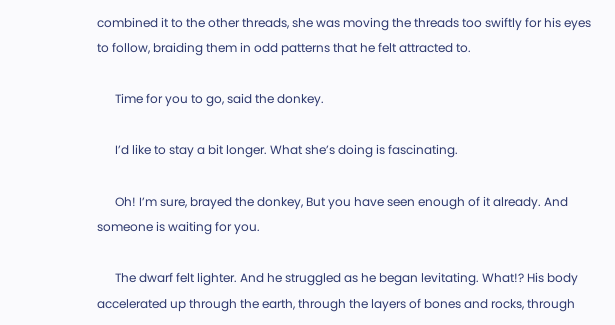combined it to the other threads, she was moving the threads too swiftly for his eyes to follow, braiding them in odd patterns that he felt attracted to.

      Time for you to go, said the donkey.

      I’d like to stay a bit longer. What she’s doing is fascinating.

      Oh! I’m sure, brayed the donkey, But you have seen enough of it already. And someone is waiting for you.

      The dwarf felt lighter. And he struggled as he began levitating. What!? His body accelerated up through the earth, through the layers of bones and rocks, through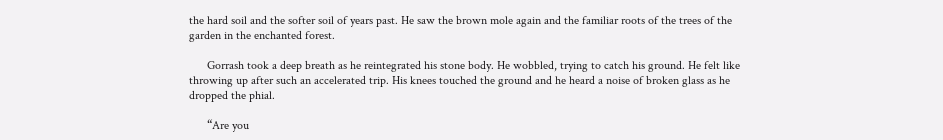the hard soil and the softer soil of years past. He saw the brown mole again and the familiar roots of the trees of the garden in the enchanted forest.

      Gorrash took a deep breath as he reintegrated his stone body. He wobbled, trying to catch his ground. He felt like throwing up after such an accelerated trip. His knees touched the ground and he heard a noise of broken glass as he dropped the phial.

      “Are you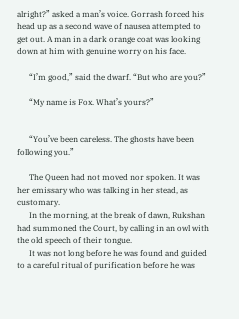alright?” asked a man’s voice. Gorrash forced his head up as a second wave of nausea attempted to get out. A man in a dark orange coat was looking down at him with genuine worry on his face.

      “I’m good,” said the dwarf. “But who are you?”

      “My name is Fox. What’s yours?”


      “You’ve been careless. The ghosts have been following you.”

      The Queen had not moved nor spoken. It was her emissary who was talking in her stead, as customary.
      In the morning, at the break of dawn, Rukshan had summoned the Court, by calling in an owl with the old speech of their tongue.
      It was not long before he was found and guided to a careful ritual of purification before he was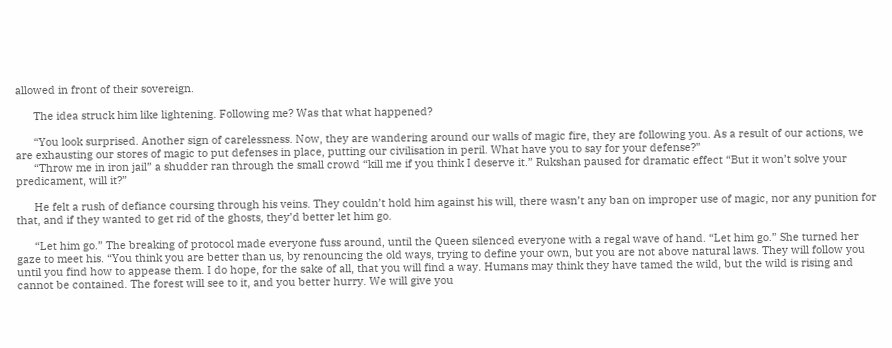allowed in front of their sovereign.

      The idea struck him like lightening. Following me? Was that what happened?

      “You look surprised. Another sign of carelessness. Now, they are wandering around our walls of magic fire, they are following you. As a result of our actions, we are exhausting our stores of magic to put defenses in place, putting our civilisation in peril. What have you to say for your defense?”
      “Throw me in iron jail” a shudder ran through the small crowd “kill me if you think I deserve it.” Rukshan paused for dramatic effect “But it won’t solve your predicament, will it?”

      He felt a rush of defiance coursing through his veins. They couldn’t hold him against his will, there wasn’t any ban on improper use of magic, nor any punition for that, and if they wanted to get rid of the ghosts, they’d better let him go.

      “Let him go.” The breaking of protocol made everyone fuss around, until the Queen silenced everyone with a regal wave of hand. “Let him go.” She turned her gaze to meet his. “You think you are better than us, by renouncing the old ways, trying to define your own, but you are not above natural laws. They will follow you until you find how to appease them. I do hope, for the sake of all, that you will find a way. Humans may think they have tamed the wild, but the wild is rising and cannot be contained. The forest will see to it, and you better hurry. We will give you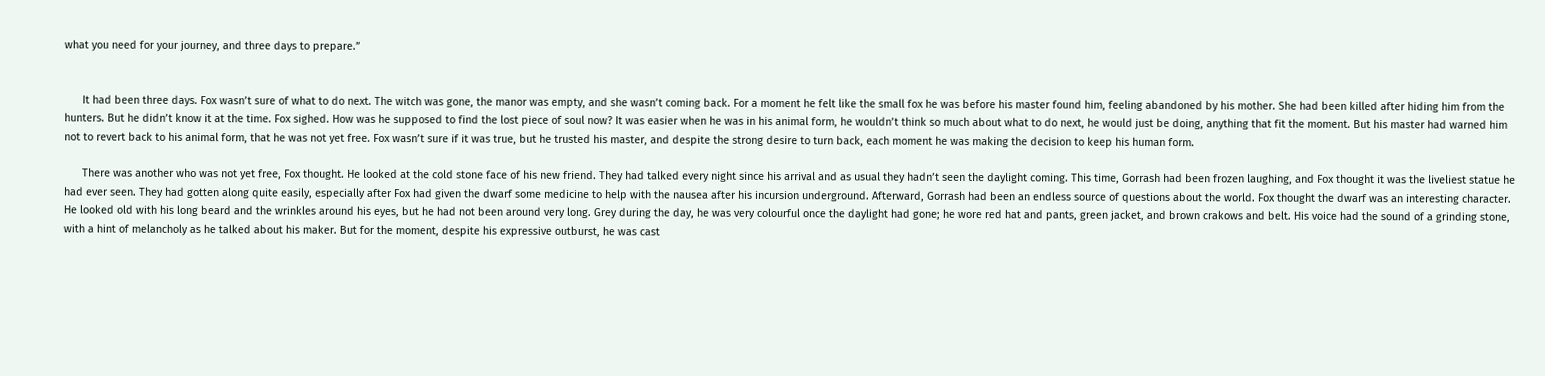what you need for your journey, and three days to prepare.”


      It had been three days. Fox wasn’t sure of what to do next. The witch was gone, the manor was empty, and she wasn’t coming back. For a moment he felt like the small fox he was before his master found him, feeling abandoned by his mother. She had been killed after hiding him from the hunters. But he didn’t know it at the time. Fox sighed. How was he supposed to find the lost piece of soul now? It was easier when he was in his animal form, he wouldn’t think so much about what to do next, he would just be doing, anything that fit the moment. But his master had warned him not to revert back to his animal form, that he was not yet free. Fox wasn’t sure if it was true, but he trusted his master, and despite the strong desire to turn back, each moment he was making the decision to keep his human form.

      There was another who was not yet free, Fox thought. He looked at the cold stone face of his new friend. They had talked every night since his arrival and as usual they hadn’t seen the daylight coming. This time, Gorrash had been frozen laughing, and Fox thought it was the liveliest statue he had ever seen. They had gotten along quite easily, especially after Fox had given the dwarf some medicine to help with the nausea after his incursion underground. Afterward, Gorrash had been an endless source of questions about the world. Fox thought the dwarf was an interesting character. He looked old with his long beard and the wrinkles around his eyes, but he had not been around very long. Grey during the day, he was very colourful once the daylight had gone; he wore red hat and pants, green jacket, and brown crakows and belt. His voice had the sound of a grinding stone, with a hint of melancholy as he talked about his maker. But for the moment, despite his expressive outburst, he was cast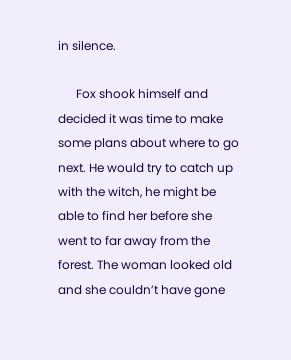in silence.

      Fox shook himself and decided it was time to make some plans about where to go next. He would try to catch up with the witch, he might be able to find her before she went to far away from the forest. The woman looked old and she couldn’t have gone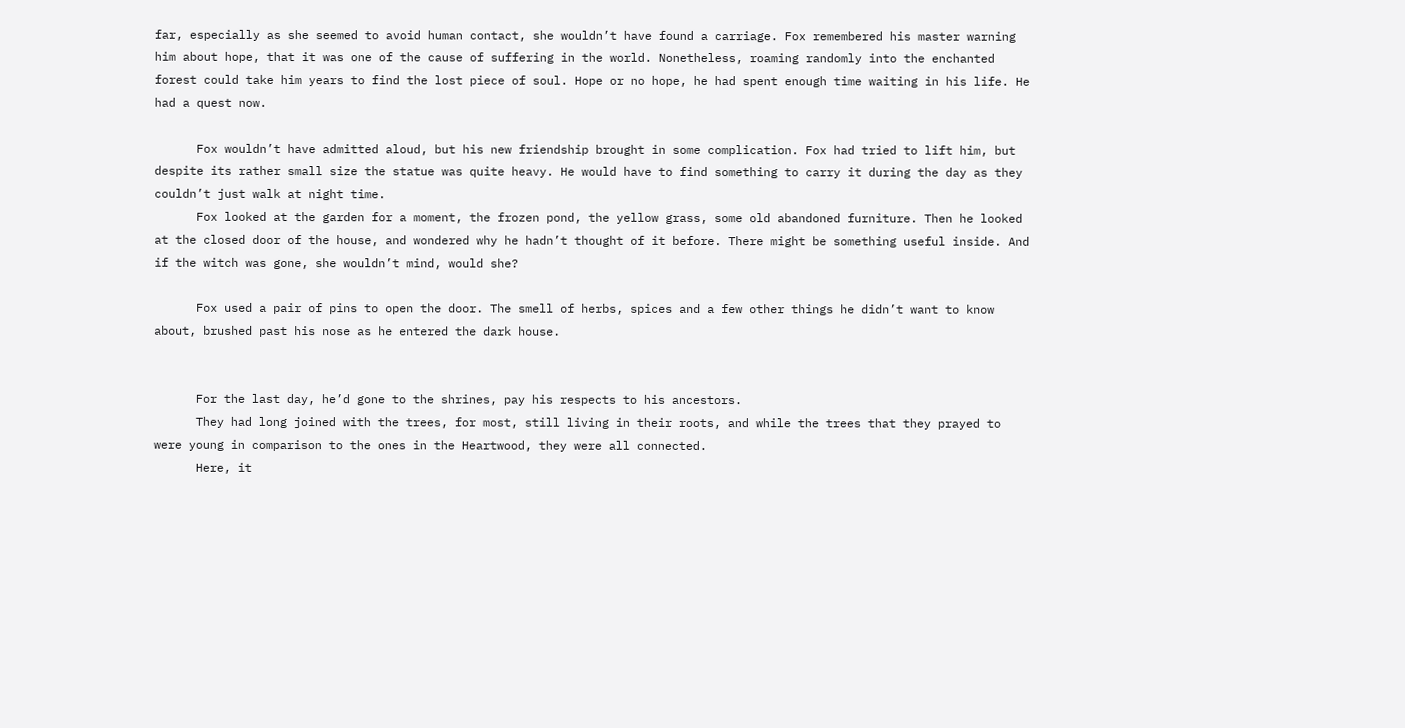far, especially as she seemed to avoid human contact, she wouldn’t have found a carriage. Fox remembered his master warning him about hope, that it was one of the cause of suffering in the world. Nonetheless, roaming randomly into the enchanted forest could take him years to find the lost piece of soul. Hope or no hope, he had spent enough time waiting in his life. He had a quest now.

      Fox wouldn’t have admitted aloud, but his new friendship brought in some complication. Fox had tried to lift him, but despite its rather small size the statue was quite heavy. He would have to find something to carry it during the day as they couldn’t just walk at night time.
      Fox looked at the garden for a moment, the frozen pond, the yellow grass, some old abandoned furniture. Then he looked at the closed door of the house, and wondered why he hadn’t thought of it before. There might be something useful inside. And if the witch was gone, she wouldn’t mind, would she?

      Fox used a pair of pins to open the door. The smell of herbs, spices and a few other things he didn’t want to know about, brushed past his nose as he entered the dark house.


      For the last day, he’d gone to the shrines, pay his respects to his ancestors.
      They had long joined with the trees, for most, still living in their roots, and while the trees that they prayed to were young in comparison to the ones in the Heartwood, they were all connected.
      Here, it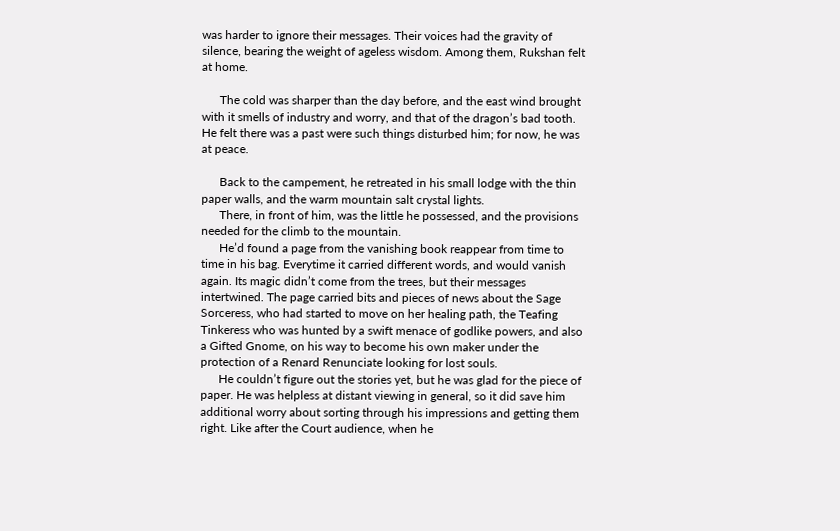was harder to ignore their messages. Their voices had the gravity of silence, bearing the weight of ageless wisdom. Among them, Rukshan felt at home.

      The cold was sharper than the day before, and the east wind brought with it smells of industry and worry, and that of the dragon’s bad tooth. He felt there was a past were such things disturbed him; for now, he was at peace.

      Back to the campement, he retreated in his small lodge with the thin paper walls, and the warm mountain salt crystal lights.
      There, in front of him, was the little he possessed, and the provisions needed for the climb to the mountain.
      He’d found a page from the vanishing book reappear from time to time in his bag. Everytime it carried different words, and would vanish again. Its magic didn’t come from the trees, but their messages intertwined. The page carried bits and pieces of news about the Sage Sorceress, who had started to move on her healing path, the Teafing Tinkeress who was hunted by a swift menace of godlike powers, and also a Gifted Gnome, on his way to become his own maker under the protection of a Renard Renunciate looking for lost souls.
      He couldn’t figure out the stories yet, but he was glad for the piece of paper. He was helpless at distant viewing in general, so it did save him additional worry about sorting through his impressions and getting them right. Like after the Court audience, when he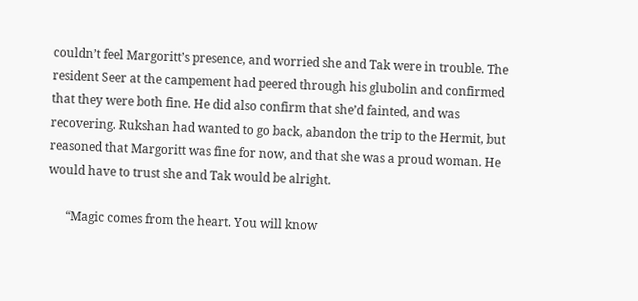couldn’t feel Margoritt’s presence, and worried she and Tak were in trouble. The resident Seer at the campement had peered through his glubolin and confirmed that they were both fine. He did also confirm that she’d fainted, and was recovering. Rukshan had wanted to go back, abandon the trip to the Hermit, but reasoned that Margoritt was fine for now, and that she was a proud woman. He would have to trust she and Tak would be alright.

      “Magic comes from the heart. You will know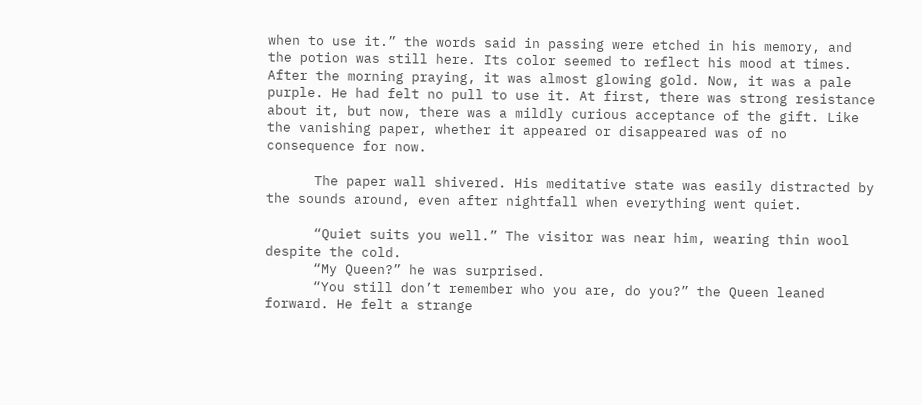when to use it.” the words said in passing were etched in his memory, and the potion was still here. Its color seemed to reflect his mood at times. After the morning praying, it was almost glowing gold. Now, it was a pale purple. He had felt no pull to use it. At first, there was strong resistance about it, but now, there was a mildly curious acceptance of the gift. Like the vanishing paper, whether it appeared or disappeared was of no consequence for now.

      The paper wall shivered. His meditative state was easily distracted by the sounds around, even after nightfall when everything went quiet.

      “Quiet suits you well.” The visitor was near him, wearing thin wool despite the cold.
      “My Queen?” he was surprised.
      “You still don’t remember who you are, do you?” the Queen leaned forward. He felt a strange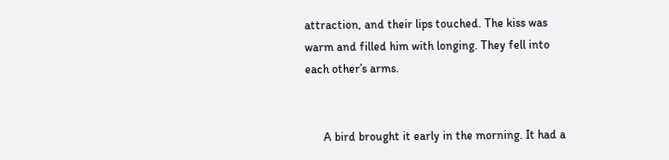attraction, and their lips touched. The kiss was warm and filled him with longing. They fell into each other’s arms.


      A bird brought it early in the morning. It had a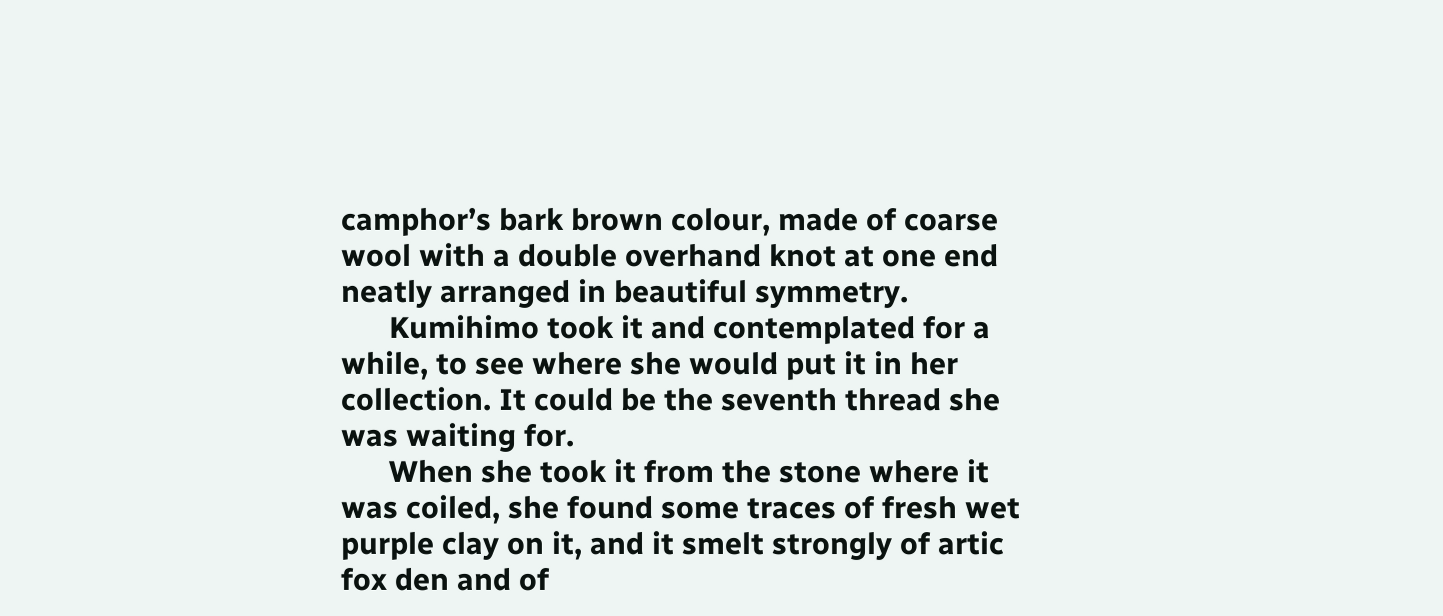camphor’s bark brown colour, made of coarse wool with a double overhand knot at one end neatly arranged in beautiful symmetry.
      Kumihimo took it and contemplated for a while, to see where she would put it in her collection. It could be the seventh thread she was waiting for.
      When she took it from the stone where it was coiled, she found some traces of fresh wet purple clay on it, and it smelt strongly of artic fox den and of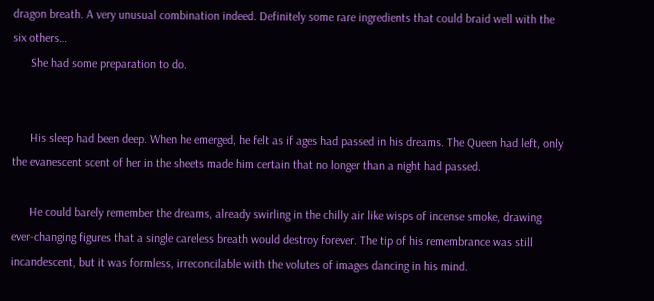dragon breath. A very unusual combination indeed. Definitely some rare ingredients that could braid well with the six others…
      She had some preparation to do.


      His sleep had been deep. When he emerged, he felt as if ages had passed in his dreams. The Queen had left, only the evanescent scent of her in the sheets made him certain that no longer than a night had passed.

      He could barely remember the dreams, already swirling in the chilly air like wisps of incense smoke, drawing ever-changing figures that a single careless breath would destroy forever. The tip of his remembrance was still incandescent, but it was formless, irreconcilable with the volutes of images dancing in his mind.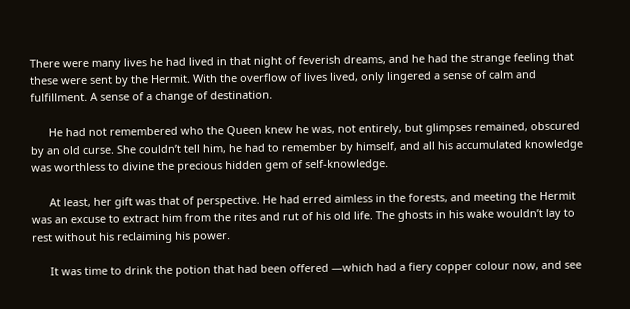There were many lives he had lived in that night of feverish dreams, and he had the strange feeling that these were sent by the Hermit. With the overflow of lives lived, only lingered a sense of calm and fulfillment. A sense of a change of destination.

      He had not remembered who the Queen knew he was, not entirely, but glimpses remained, obscured by an old curse. She couldn’t tell him, he had to remember by himself, and all his accumulated knowledge was worthless to divine the precious hidden gem of self-knowledge.

      At least, her gift was that of perspective. He had erred aimless in the forests, and meeting the Hermit was an excuse to extract him from the rites and rut of his old life. The ghosts in his wake wouldn’t lay to rest without his reclaiming his power.

      It was time to drink the potion that had been offered —which had a fiery copper colour now, and see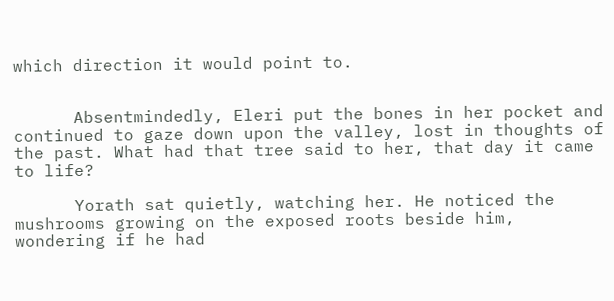which direction it would point to.


      Absentmindedly, Eleri put the bones in her pocket and continued to gaze down upon the valley, lost in thoughts of the past. What had that tree said to her, that day it came to life?

      Yorath sat quietly, watching her. He noticed the mushrooms growing on the exposed roots beside him, wondering if he had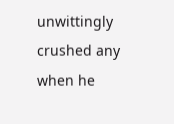unwittingly crushed any when he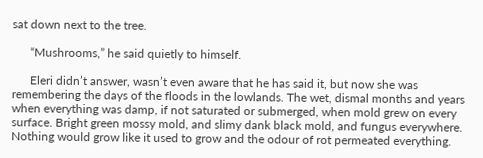sat down next to the tree.

      “Mushrooms,” he said quietly to himself.

      Eleri didn’t answer, wasn’t even aware that he has said it, but now she was remembering the days of the floods in the lowlands. The wet, dismal months and years when everything was damp, if not saturated or submerged, when mold grew on every surface. Bright green mossy mold, and slimy dank black mold, and fungus everywhere. Nothing would grow like it used to grow and the odour of rot permeated everything.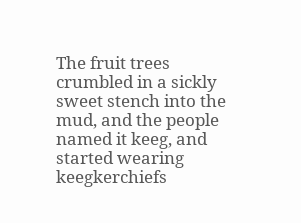The fruit trees crumbled in a sickly sweet stench into the mud, and the people named it keeg, and started wearing keegkerchiefs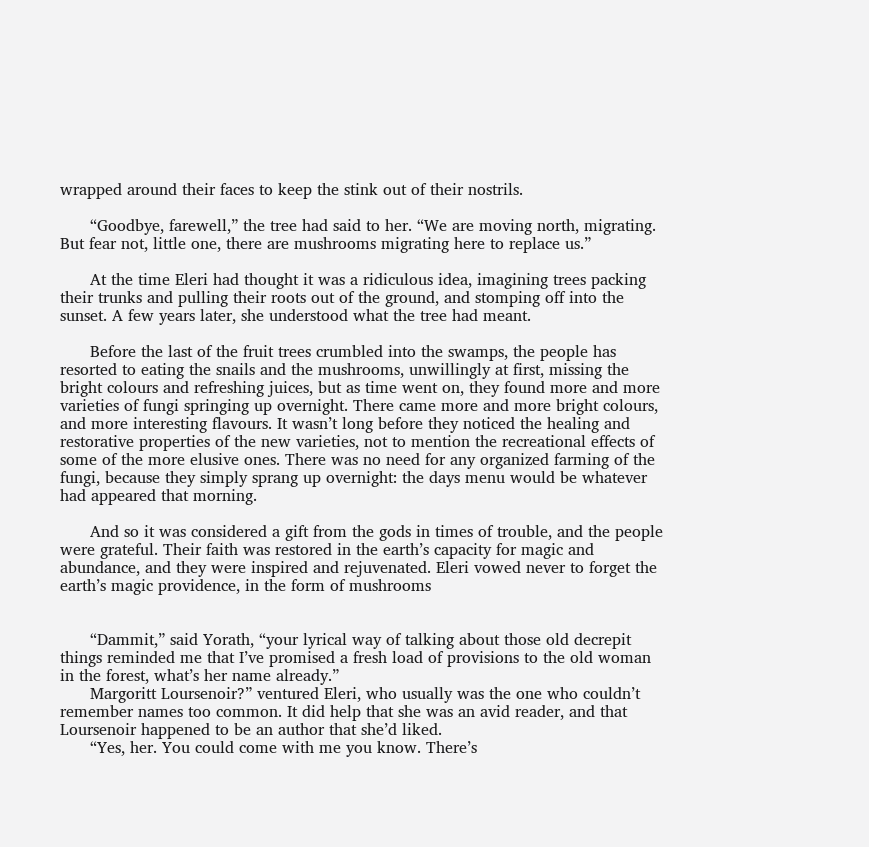wrapped around their faces to keep the stink out of their nostrils.

      “Goodbye, farewell,” the tree had said to her. “We are moving north, migrating. But fear not, little one, there are mushrooms migrating here to replace us.”

      At the time Eleri had thought it was a ridiculous idea, imagining trees packing their trunks and pulling their roots out of the ground, and stomping off into the sunset. A few years later, she understood what the tree had meant.

      Before the last of the fruit trees crumbled into the swamps, the people has resorted to eating the snails and the mushrooms, unwillingly at first, missing the bright colours and refreshing juices, but as time went on, they found more and more varieties of fungi springing up overnight. There came more and more bright colours, and more interesting flavours. It wasn’t long before they noticed the healing and restorative properties of the new varieties, not to mention the recreational effects of some of the more elusive ones. There was no need for any organized farming of the fungi, because they simply sprang up overnight: the days menu would be whatever had appeared that morning.

      And so it was considered a gift from the gods in times of trouble, and the people were grateful. Their faith was restored in the earth’s capacity for magic and abundance, and they were inspired and rejuvenated. Eleri vowed never to forget the earth’s magic providence, in the form of mushrooms


      “Dammit,” said Yorath, “your lyrical way of talking about those old decrepit things reminded me that I’ve promised a fresh load of provisions to the old woman in the forest, what’s her name already.”
      Margoritt Loursenoir?” ventured Eleri, who usually was the one who couldn’t remember names too common. It did help that she was an avid reader, and that Loursenoir happened to be an author that she’d liked.
      “Yes, her. You could come with me you know. There’s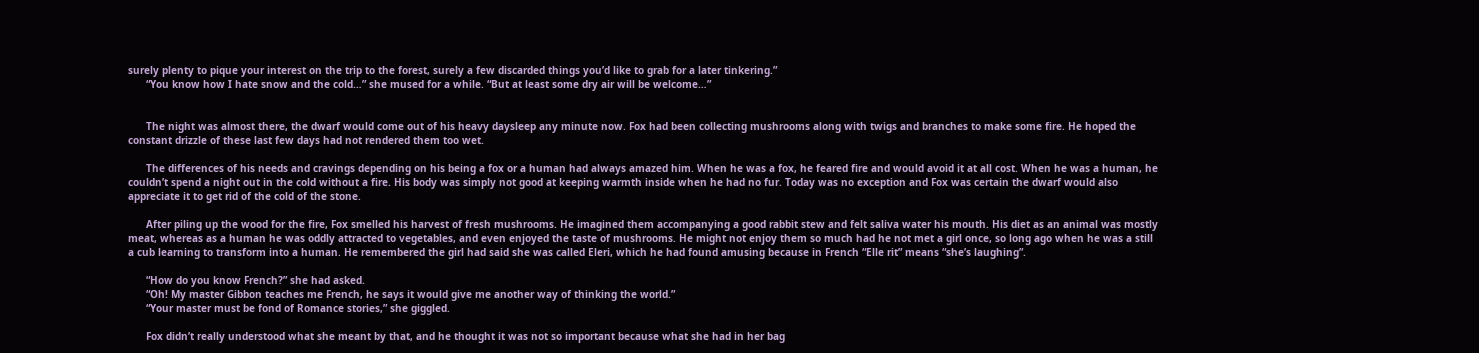surely plenty to pique your interest on the trip to the forest, surely a few discarded things you’d like to grab for a later tinkering.”
      “You know how I hate snow and the cold…” she mused for a while. “But at least some dry air will be welcome…”


      The night was almost there, the dwarf would come out of his heavy daysleep any minute now. Fox had been collecting mushrooms along with twigs and branches to make some fire. He hoped the constant drizzle of these last few days had not rendered them too wet.

      The differences of his needs and cravings depending on his being a fox or a human had always amazed him. When he was a fox, he feared fire and would avoid it at all cost. When he was a human, he couldn’t spend a night out in the cold without a fire. His body was simply not good at keeping warmth inside when he had no fur. Today was no exception and Fox was certain the dwarf would also appreciate it to get rid of the cold of the stone.

      After piling up the wood for the fire, Fox smelled his harvest of fresh mushrooms. He imagined them accompanying a good rabbit stew and felt saliva water his mouth. His diet as an animal was mostly meat, whereas as a human he was oddly attracted to vegetables, and even enjoyed the taste of mushrooms. He might not enjoy them so much had he not met a girl once, so long ago when he was a still a cub learning to transform into a human. He remembered the girl had said she was called Eleri, which he had found amusing because in French “Elle rit” means “she’s laughing”.

      “How do you know French?” she had asked.
      “Oh! My master Gibbon teaches me French, he says it would give me another way of thinking the world.”
      “Your master must be fond of Romance stories,” she giggled.

      Fox didn’t really understood what she meant by that, and he thought it was not so important because what she had in her bag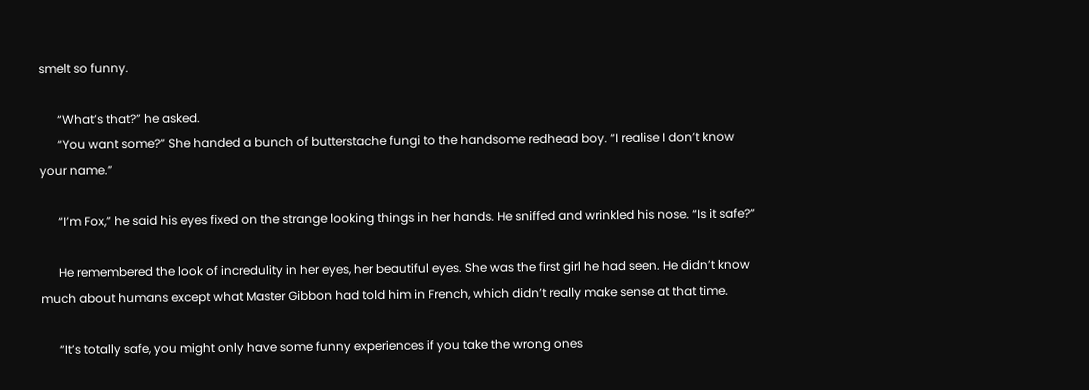smelt so funny.

      “What’s that?” he asked.
      “You want some?” She handed a bunch of butterstache fungi to the handsome redhead boy. “I realise I don’t know your name.”

      “I’m Fox,” he said his eyes fixed on the strange looking things in her hands. He sniffed and wrinkled his nose. “Is it safe?”

      He remembered the look of incredulity in her eyes, her beautiful eyes. She was the first girl he had seen. He didn’t know much about humans except what Master Gibbon had told him in French, which didn’t really make sense at that time.

      “It’s totally safe, you might only have some funny experiences if you take the wrong ones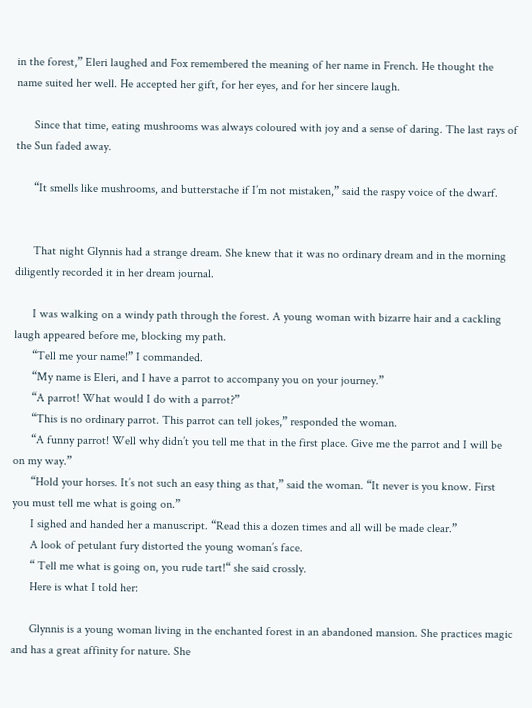in the forest,” Eleri laughed and Fox remembered the meaning of her name in French. He thought the name suited her well. He accepted her gift, for her eyes, and for her sincere laugh.

      Since that time, eating mushrooms was always coloured with joy and a sense of daring. The last rays of the Sun faded away.

      “It smells like mushrooms, and butterstache if I’m not mistaken,” said the raspy voice of the dwarf.


      That night Glynnis had a strange dream. She knew that it was no ordinary dream and in the morning diligently recorded it in her dream journal.

      I was walking on a windy path through the forest. A young woman with bizarre hair and a cackling laugh appeared before me, blocking my path.
      “Tell me your name!” I commanded.
      “My name is Eleri, and I have a parrot to accompany you on your journey.”
      “A parrot! What would I do with a parrot?”
      “This is no ordinary parrot. This parrot can tell jokes,” responded the woman.
      “A funny parrot! Well why didn’t you tell me that in the first place. Give me the parrot and I will be on my way.”
      “Hold your horses. It’s not such an easy thing as that,” said the woman. “It never is you know. First you must tell me what is going on.”
      I sighed and handed her a manuscript. “Read this a dozen times and all will be made clear.”
      A look of petulant fury distorted the young woman’s face.
      “ Tell me what is going on, you rude tart!“ she said crossly.
      Here is what I told her:

      Glynnis is a young woman living in the enchanted forest in an abandoned mansion. She practices magic and has a great affinity for nature. She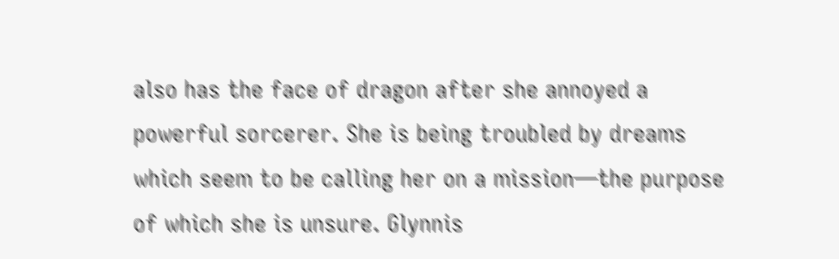also has the face of dragon after she annoyed a powerful sorcerer. She is being troubled by dreams which seem to be calling her on a mission—the purpose of which she is unsure. Glynnis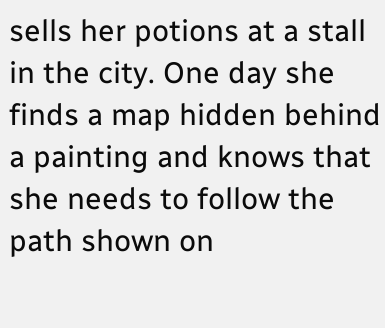sells her potions at a stall in the city. One day she finds a map hidden behind a painting and knows that she needs to follow the path shown on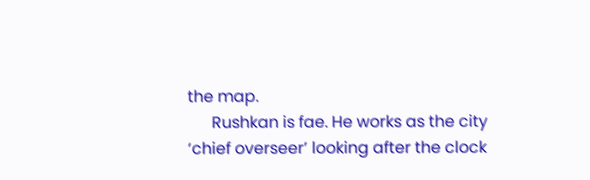the map.
      Rushkan is fae. He works as the city ‘chief overseer’ looking after the clock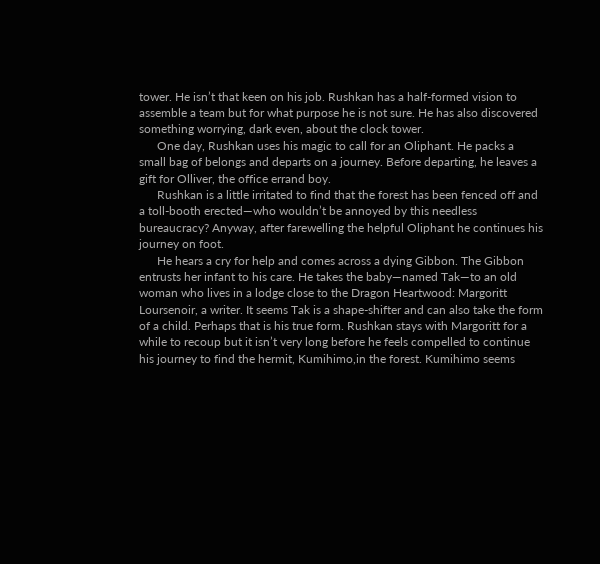tower. He isn’t that keen on his job. Rushkan has a half-formed vision to assemble a team but for what purpose he is not sure. He has also discovered something worrying, dark even, about the clock tower.
      One day, Rushkan uses his magic to call for an Oliphant. He packs a small bag of belongs and departs on a journey. Before departing, he leaves a gift for Olliver, the office errand boy.
      Rushkan is a little irritated to find that the forest has been fenced off and a toll-booth erected—who wouldn’t be annoyed by this needless bureaucracy? Anyway, after farewelling the helpful Oliphant he continues his journey on foot.
      He hears a cry for help and comes across a dying Gibbon. The Gibbon entrusts her infant to his care. He takes the baby—named Tak—to an old woman who lives in a lodge close to the Dragon Heartwood: Margoritt Loursenoir, a writer. It seems Tak is a shape-shifter and can also take the form of a child. Perhaps that is his true form. Rushkan stays with Margoritt for a while to recoup but it isn’t very long before he feels compelled to continue his journey to find the hermit, Kumihimo,in the forest. Kumihimo seems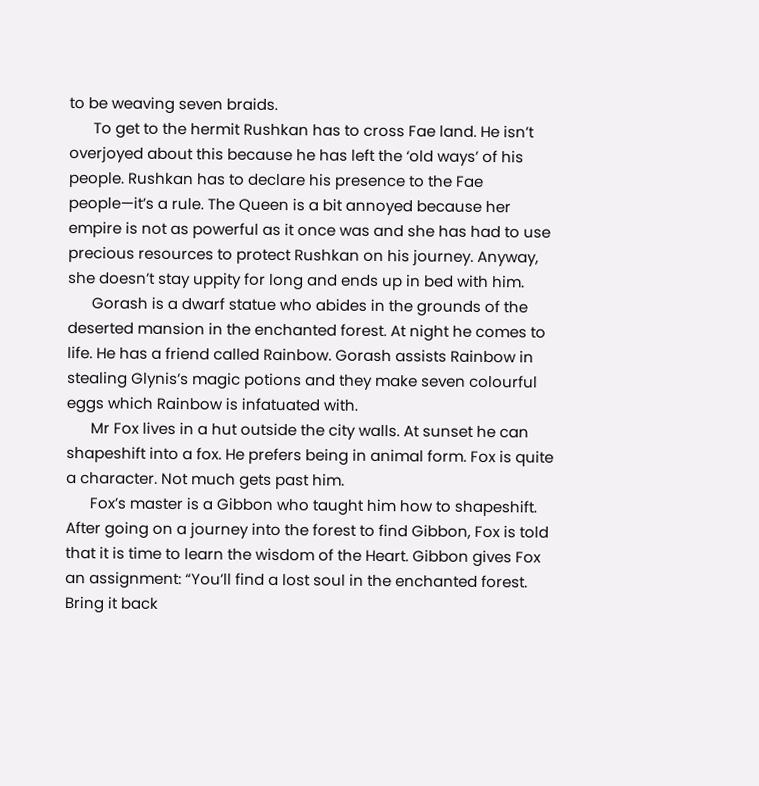to be weaving seven braids.
      To get to the hermit Rushkan has to cross Fae land. He isn’t overjoyed about this because he has left the ‘old ways’ of his people. Rushkan has to declare his presence to the Fae people—it’s a rule. The Queen is a bit annoyed because her empire is not as powerful as it once was and she has had to use precious resources to protect Rushkan on his journey. Anyway, she doesn’t stay uppity for long and ends up in bed with him.
      Gorash is a dwarf statue who abides in the grounds of the deserted mansion in the enchanted forest. At night he comes to life. He has a friend called Rainbow. Gorash assists Rainbow in stealing Glynis’s magic potions and they make seven colourful eggs which Rainbow is infatuated with.
      Mr Fox lives in a hut outside the city walls. At sunset he can shapeshift into a fox. He prefers being in animal form. Fox is quite a character. Not much gets past him.
      Fox’s master is a Gibbon who taught him how to shapeshift. After going on a journey into the forest to find Gibbon, Fox is told that it is time to learn the wisdom of the Heart. Gibbon gives Fox an assignment: “You’ll find a lost soul in the enchanted forest. Bring it back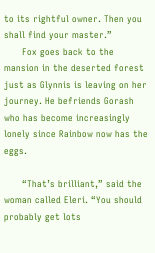to its rightful owner. Then you shall find your master.”
      Fox goes back to the mansion in the deserted forest just as Glynnis is leaving on her journey. He befriends Gorash who has become increasingly lonely since Rainbow now has the eggs.

      “That’s brilliant,” said the woman called Eleri. “You should probably get lots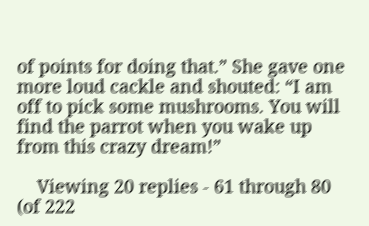of points for doing that.” She gave one more loud cackle and shouted: “I am off to pick some mushrooms. You will find the parrot when you wake up from this crazy dream!”

    Viewing 20 replies - 61 through 80 (of 222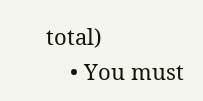total)
    • You must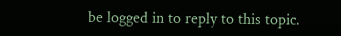be logged in to reply to this topic.